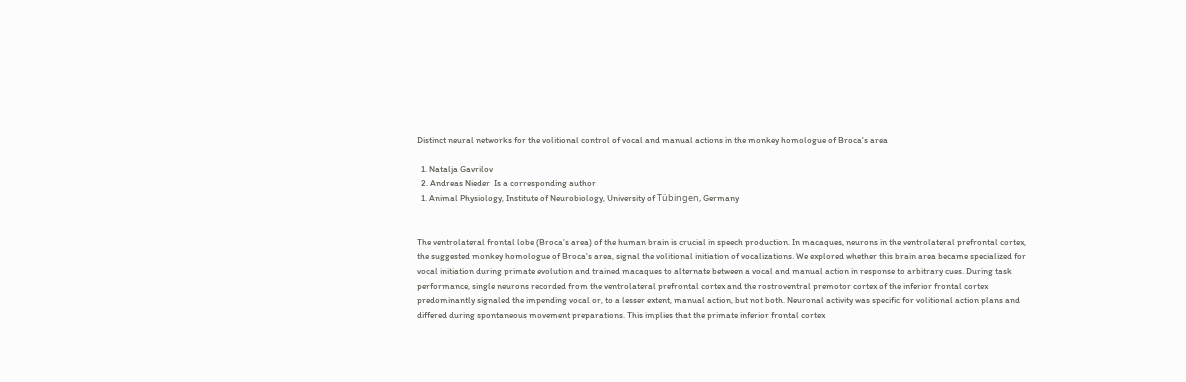Distinct neural networks for the volitional control of vocal and manual actions in the monkey homologue of Broca's area

  1. Natalja Gavrilov
  2. Andreas Nieder  Is a corresponding author
  1. Animal Physiology, Institute of Neurobiology, University of Tübingen, Germany


The ventrolateral frontal lobe (Broca's area) of the human brain is crucial in speech production. In macaques, neurons in the ventrolateral prefrontal cortex, the suggested monkey homologue of Broca's area, signal the volitional initiation of vocalizations. We explored whether this brain area became specialized for vocal initiation during primate evolution and trained macaques to alternate between a vocal and manual action in response to arbitrary cues. During task performance, single neurons recorded from the ventrolateral prefrontal cortex and the rostroventral premotor cortex of the inferior frontal cortex predominantly signaled the impending vocal or, to a lesser extent, manual action, but not both. Neuronal activity was specific for volitional action plans and differed during spontaneous movement preparations. This implies that the primate inferior frontal cortex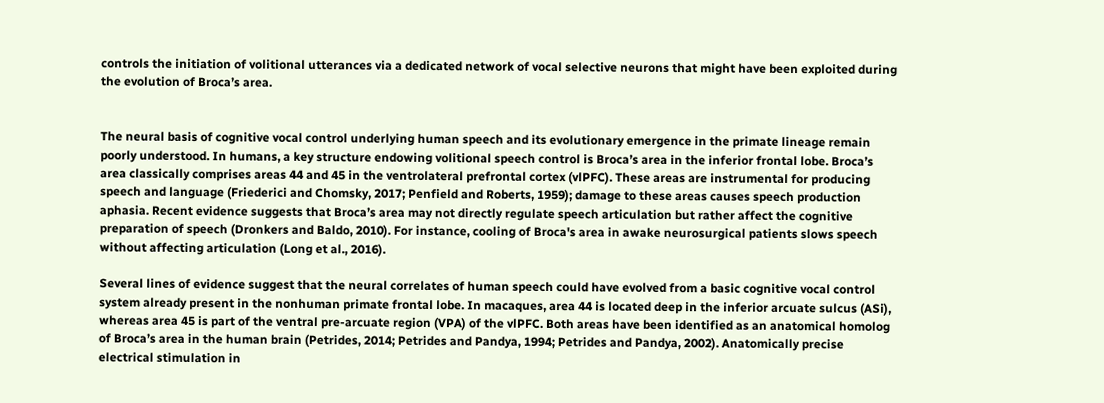controls the initiation of volitional utterances via a dedicated network of vocal selective neurons that might have been exploited during the evolution of Broca’s area.


The neural basis of cognitive vocal control underlying human speech and its evolutionary emergence in the primate lineage remain poorly understood. In humans, a key structure endowing volitional speech control is Broca’s area in the inferior frontal lobe. Broca’s area classically comprises areas 44 and 45 in the ventrolateral prefrontal cortex (vlPFC). These areas are instrumental for producing speech and language (Friederici and Chomsky, 2017; Penfield and Roberts, 1959); damage to these areas causes speech production aphasia. Recent evidence suggests that Broca’s area may not directly regulate speech articulation but rather affect the cognitive preparation of speech (Dronkers and Baldo, 2010). For instance, cooling of Broca's area in awake neurosurgical patients slows speech without affecting articulation (Long et al., 2016).

Several lines of evidence suggest that the neural correlates of human speech could have evolved from a basic cognitive vocal control system already present in the nonhuman primate frontal lobe. In macaques, area 44 is located deep in the inferior arcuate sulcus (ASi), whereas area 45 is part of the ventral pre-arcuate region (VPA) of the vlPFC. Both areas have been identified as an anatomical homolog of Broca’s area in the human brain (Petrides, 2014; Petrides and Pandya, 1994; Petrides and Pandya, 2002). Anatomically precise electrical stimulation in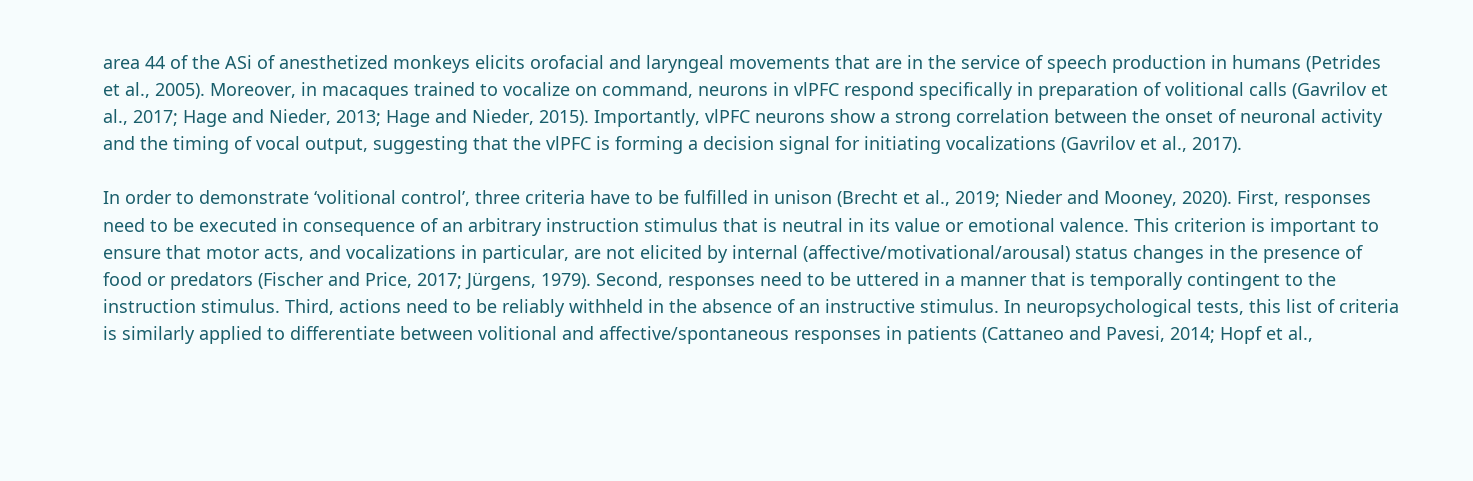area 44 of the ASi of anesthetized monkeys elicits orofacial and laryngeal movements that are in the service of speech production in humans (Petrides et al., 2005). Moreover, in macaques trained to vocalize on command, neurons in vlPFC respond specifically in preparation of volitional calls (Gavrilov et al., 2017; Hage and Nieder, 2013; Hage and Nieder, 2015). Importantly, vlPFC neurons show a strong correlation between the onset of neuronal activity and the timing of vocal output, suggesting that the vlPFC is forming a decision signal for initiating vocalizations (Gavrilov et al., 2017).

In order to demonstrate ‘volitional control’, three criteria have to be fulfilled in unison (Brecht et al., 2019; Nieder and Mooney, 2020). First, responses need to be executed in consequence of an arbitrary instruction stimulus that is neutral in its value or emotional valence. This criterion is important to ensure that motor acts, and vocalizations in particular, are not elicited by internal (affective/motivational/arousal) status changes in the presence of food or predators (Fischer and Price, 2017; Jürgens, 1979). Second, responses need to be uttered in a manner that is temporally contingent to the instruction stimulus. Third, actions need to be reliably withheld in the absence of an instructive stimulus. In neuropsychological tests, this list of criteria is similarly applied to differentiate between volitional and affective/spontaneous responses in patients (Cattaneo and Pavesi, 2014; Hopf et al.,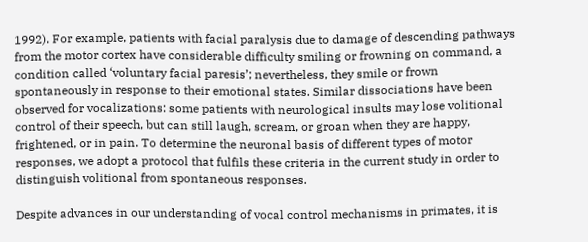1992). For example, patients with facial paralysis due to damage of descending pathways from the motor cortex have considerable difficulty smiling or frowning on command, a condition called ‘voluntary facial paresis’; nevertheless, they smile or frown spontaneously in response to their emotional states. Similar dissociations have been observed for vocalizations: some patients with neurological insults may lose volitional control of their speech, but can still laugh, scream, or groan when they are happy, frightened, or in pain. To determine the neuronal basis of different types of motor responses, we adopt a protocol that fulfils these criteria in the current study in order to distinguish volitional from spontaneous responses.

Despite advances in our understanding of vocal control mechanisms in primates, it is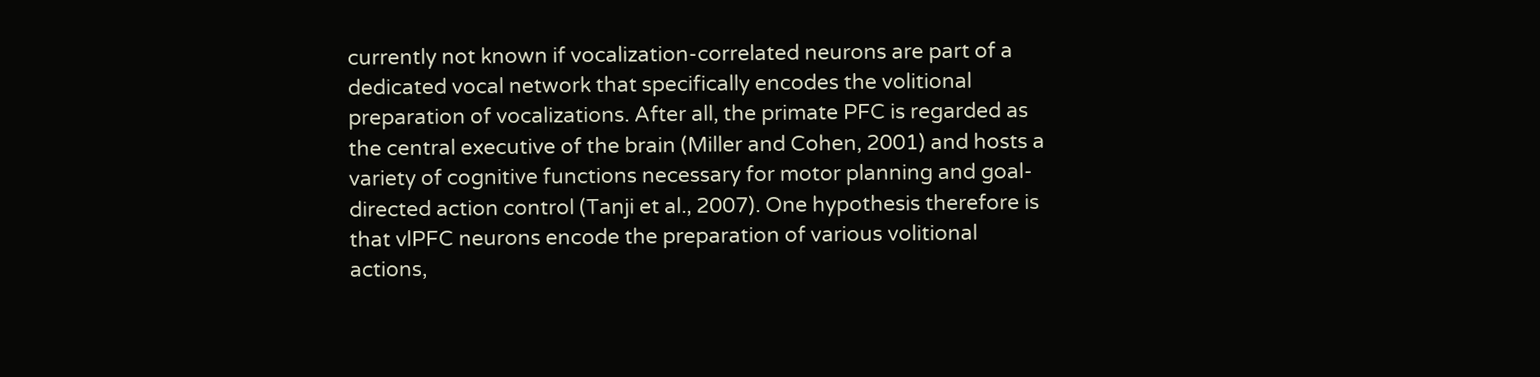currently not known if vocalization-correlated neurons are part of a dedicated vocal network that specifically encodes the volitional preparation of vocalizations. After all, the primate PFC is regarded as the central executive of the brain (Miller and Cohen, 2001) and hosts a variety of cognitive functions necessary for motor planning and goal-directed action control (Tanji et al., 2007). One hypothesis therefore is that vlPFC neurons encode the preparation of various volitional actions,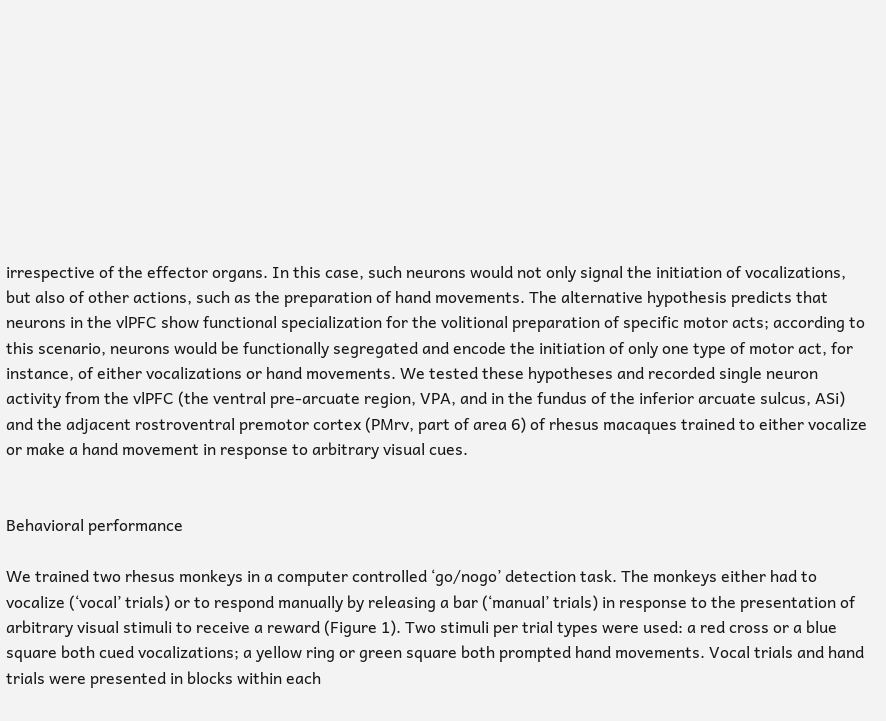irrespective of the effector organs. In this case, such neurons would not only signal the initiation of vocalizations, but also of other actions, such as the preparation of hand movements. The alternative hypothesis predicts that neurons in the vlPFC show functional specialization for the volitional preparation of specific motor acts; according to this scenario, neurons would be functionally segregated and encode the initiation of only one type of motor act, for instance, of either vocalizations or hand movements. We tested these hypotheses and recorded single neuron activity from the vlPFC (the ventral pre-arcuate region, VPA, and in the fundus of the inferior arcuate sulcus, ASi) and the adjacent rostroventral premotor cortex (PMrv, part of area 6) of rhesus macaques trained to either vocalize or make a hand movement in response to arbitrary visual cues.


Behavioral performance

We trained two rhesus monkeys in a computer controlled ‘go/nogo’ detection task. The monkeys either had to vocalize (‘vocal’ trials) or to respond manually by releasing a bar (‘manual’ trials) in response to the presentation of arbitrary visual stimuli to receive a reward (Figure 1). Two stimuli per trial types were used: a red cross or a blue square both cued vocalizations; a yellow ring or green square both prompted hand movements. Vocal trials and hand trials were presented in blocks within each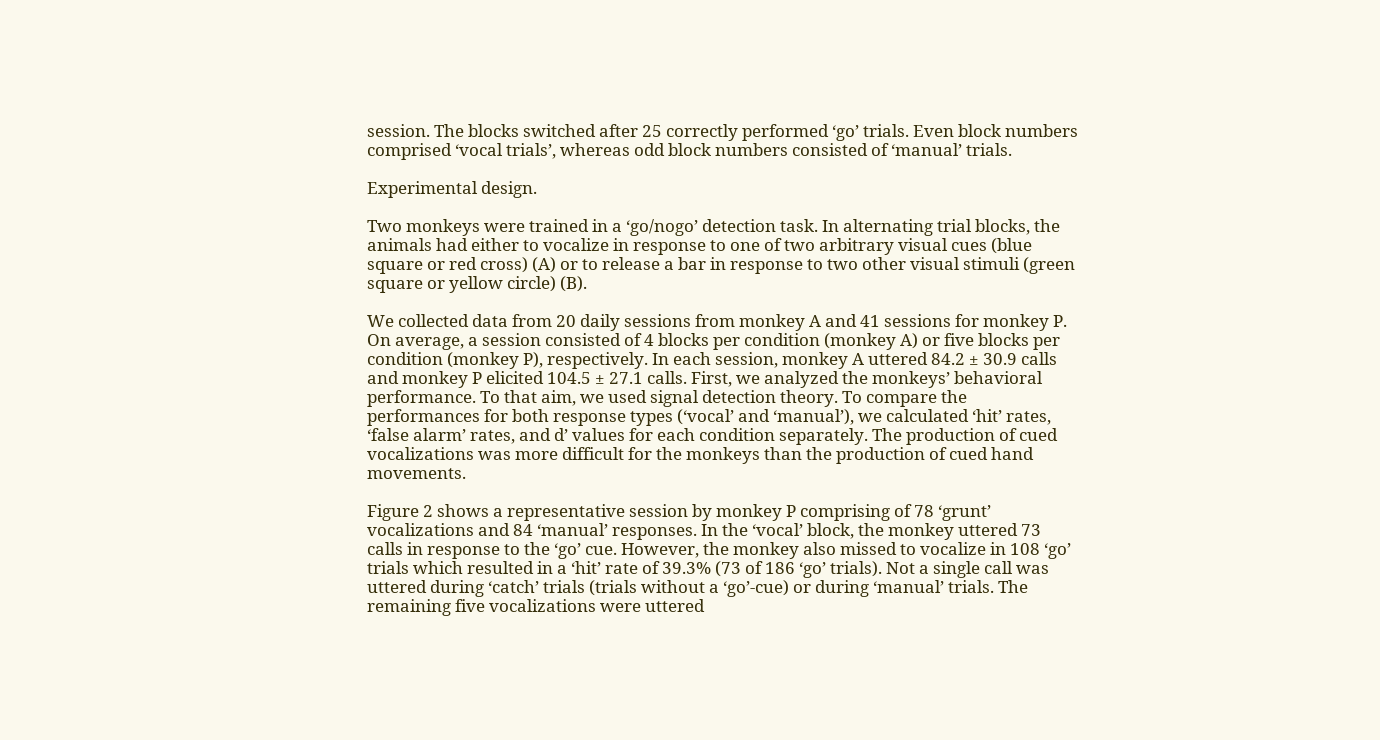session. The blocks switched after 25 correctly performed ‘go’ trials. Even block numbers comprised ‘vocal trials’, whereas odd block numbers consisted of ‘manual’ trials.

Experimental design.

Two monkeys were trained in a ‘go/nogo’ detection task. In alternating trial blocks, the animals had either to vocalize in response to one of two arbitrary visual cues (blue square or red cross) (A) or to release a bar in response to two other visual stimuli (green square or yellow circle) (B).

We collected data from 20 daily sessions from monkey A and 41 sessions for monkey P. On average, a session consisted of 4 blocks per condition (monkey A) or five blocks per condition (monkey P), respectively. In each session, monkey A uttered 84.2 ± 30.9 calls and monkey P elicited 104.5 ± 27.1 calls. First, we analyzed the monkeys’ behavioral performance. To that aim, we used signal detection theory. To compare the performances for both response types (‘vocal’ and ‘manual’), we calculated ‘hit’ rates, ‘false alarm’ rates, and d’ values for each condition separately. The production of cued vocalizations was more difficult for the monkeys than the production of cued hand movements.

Figure 2 shows a representative session by monkey P comprising of 78 ‘grunt’ vocalizations and 84 ‘manual’ responses. In the ‘vocal’ block, the monkey uttered 73 calls in response to the ‘go’ cue. However, the monkey also missed to vocalize in 108 ‘go’ trials which resulted in a ‘hit’ rate of 39.3% (73 of 186 ‘go’ trials). Not a single call was uttered during ‘catch’ trials (trials without a ‘go’-cue) or during ‘manual’ trials. The remaining five vocalizations were uttered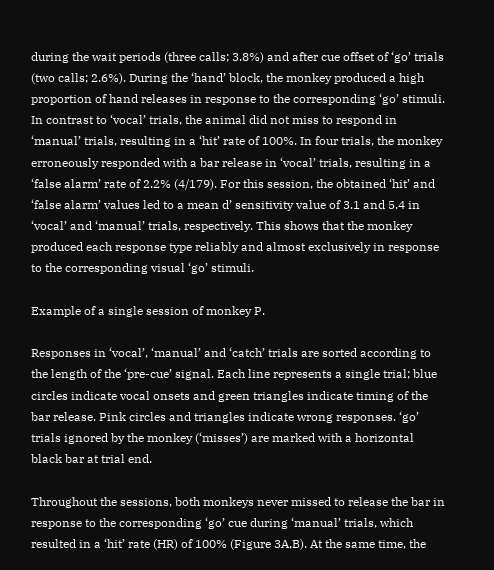during the wait periods (three calls; 3.8%) and after cue offset of ‘go’ trials (two calls; 2.6%). During the ‘hand’ block, the monkey produced a high proportion of hand releases in response to the corresponding ‘go’ stimuli. In contrast to ‘vocal’ trials, the animal did not miss to respond in ‘manual’ trials, resulting in a ‘hit’ rate of 100%. In four trials, the monkey erroneously responded with a bar release in ‘vocal’ trials, resulting in a ‘false alarm’ rate of 2.2% (4/179). For this session, the obtained ‘hit’ and ‘false alarm’ values led to a mean d’ sensitivity value of 3.1 and 5.4 in ‘vocal’ and ‘manual’ trials, respectively. This shows that the monkey produced each response type reliably and almost exclusively in response to the corresponding visual ‘go’ stimuli.

Example of a single session of monkey P.

Responses in ‘vocal’, ‘manual’ and ‘catch’ trials are sorted according to the length of the ‘pre-cue’ signal. Each line represents a single trial; blue circles indicate vocal onsets and green triangles indicate timing of the bar release. Pink circles and triangles indicate wrong responses. ‘go’ trials ignored by the monkey (‘misses’) are marked with a horizontal black bar at trial end.

Throughout the sessions, both monkeys never missed to release the bar in response to the corresponding ‘go’ cue during ‘manual’ trials, which resulted in a ‘hit’ rate (HR) of 100% (Figure 3A,B). At the same time, the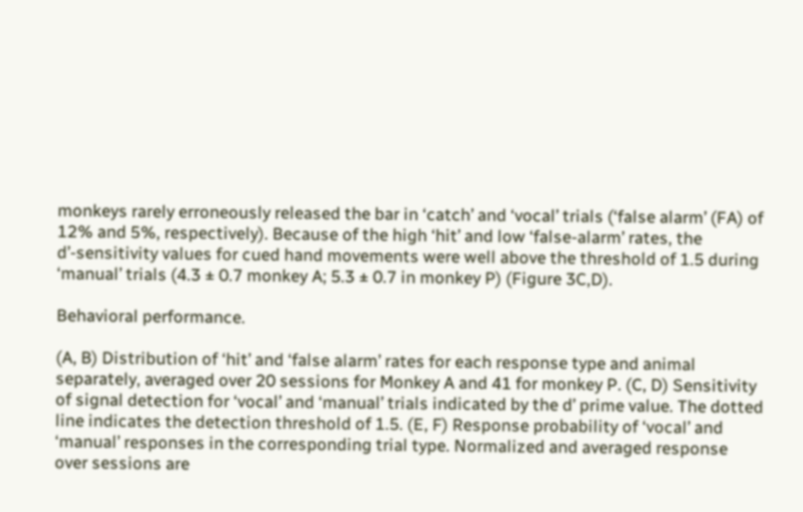monkeys rarely erroneously released the bar in ‘catch’ and ‘vocal’ trials (‘false alarm’ (FA) of 12% and 5%, respectively). Because of the high ‘hit’ and low ‘false-alarm’ rates, the d’-sensitivity values for cued hand movements were well above the threshold of 1.5 during ‘manual’ trials (4.3 ± 0.7 monkey A; 5.3 ± 0.7 in monkey P) (Figure 3C,D).

Behavioral performance.

(A, B) Distribution of ‘hit’ and ‘false alarm’ rates for each response type and animal separately, averaged over 20 sessions for Monkey A and 41 for monkey P. (C, D) Sensitivity of signal detection for ‘vocal’ and ‘manual’ trials indicated by the d’ prime value. The dotted line indicates the detection threshold of 1.5. (E, F) Response probability of ‘vocal’ and ‘manual’ responses in the corresponding trial type. Normalized and averaged response over sessions are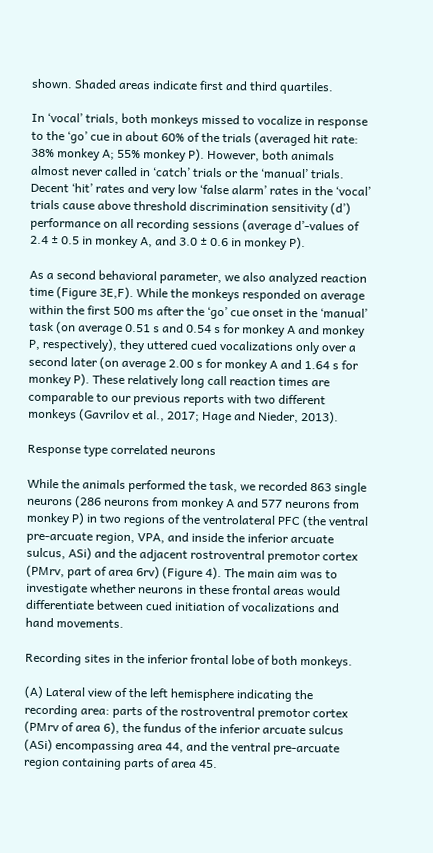shown. Shaded areas indicate first and third quartiles.

In ‘vocal’ trials, both monkeys missed to vocalize in response to the ‘go’ cue in about 60% of the trials (averaged hit rate: 38% monkey A; 55% monkey P). However, both animals almost never called in ‘catch’ trials or the ‘manual’ trials. Decent ‘hit’ rates and very low ‘false alarm’ rates in the ‘vocal’ trials cause above threshold discrimination sensitivity (d’) performance on all recording sessions (average d’-values of 2.4 ± 0.5 in monkey A, and 3.0 ± 0.6 in monkey P).

As a second behavioral parameter, we also analyzed reaction time (Figure 3E,F). While the monkeys responded on average within the first 500 ms after the ‘go’ cue onset in the ‘manual’ task (on average 0.51 s and 0.54 s for monkey A and monkey P, respectively), they uttered cued vocalizations only over a second later (on average 2.00 s for monkey A and 1.64 s for monkey P). These relatively long call reaction times are comparable to our previous reports with two different monkeys (Gavrilov et al., 2017; Hage and Nieder, 2013).

Response type correlated neurons

While the animals performed the task, we recorded 863 single neurons (286 neurons from monkey A and 577 neurons from monkey P) in two regions of the ventrolateral PFC (the ventral pre-arcuate region, VPA, and inside the inferior arcuate sulcus, ASi) and the adjacent rostroventral premotor cortex (PMrv, part of area 6rv) (Figure 4). The main aim was to investigate whether neurons in these frontal areas would differentiate between cued initiation of vocalizations and hand movements.

Recording sites in the inferior frontal lobe of both monkeys.

(A) Lateral view of the left hemisphere indicating the recording area: parts of the rostroventral premotor cortex (PMrv of area 6), the fundus of the inferior arcuate sulcus (ASi) encompassing area 44, and the ventral pre-arcuate region containing parts of area 45.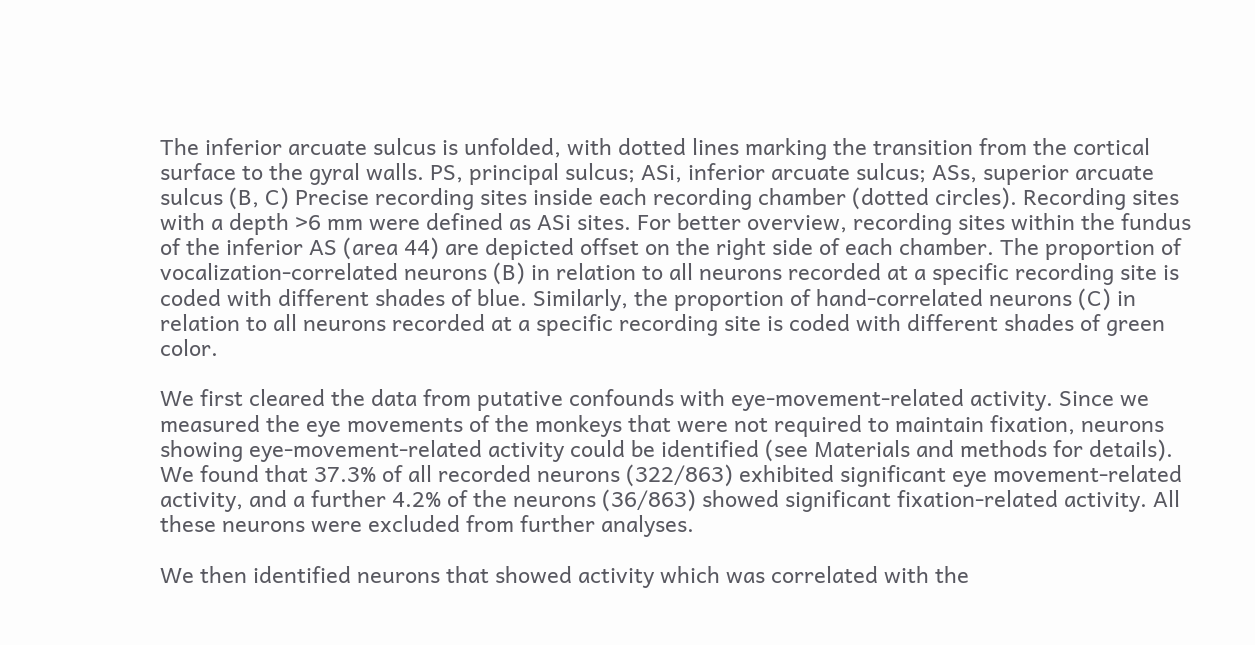The inferior arcuate sulcus is unfolded, with dotted lines marking the transition from the cortical surface to the gyral walls. PS, principal sulcus; ASi, inferior arcuate sulcus; ASs, superior arcuate sulcus (B, C) Precise recording sites inside each recording chamber (dotted circles). Recording sites with a depth >6 mm were defined as ASi sites. For better overview, recording sites within the fundus of the inferior AS (area 44) are depicted offset on the right side of each chamber. The proportion of vocalization-correlated neurons (B) in relation to all neurons recorded at a specific recording site is coded with different shades of blue. Similarly, the proportion of hand-correlated neurons (C) in relation to all neurons recorded at a specific recording site is coded with different shades of green color.

We first cleared the data from putative confounds with eye-movement-related activity. Since we measured the eye movements of the monkeys that were not required to maintain fixation, neurons showing eye-movement-related activity could be identified (see Materials and methods for details). We found that 37.3% of all recorded neurons (322/863) exhibited significant eye movement-related activity, and a further 4.2% of the neurons (36/863) showed significant fixation-related activity. All these neurons were excluded from further analyses.

We then identified neurons that showed activity which was correlated with the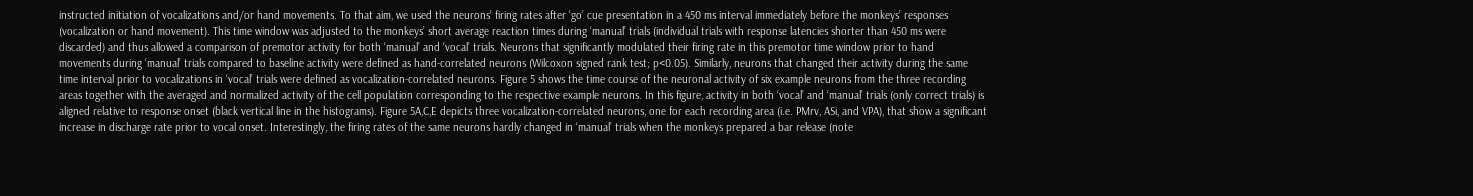instructed initiation of vocalizations and/or hand movements. To that aim, we used the neurons’ firing rates after ‘go’ cue presentation in a 450 ms interval immediately before the monkeys’ responses (vocalization or hand movement). This time window was adjusted to the monkeys’ short average reaction times during ‘manual’ trials (individual trials with response latencies shorter than 450 ms were discarded) and thus allowed a comparison of premotor activity for both ‘manual’ and ‘vocal’ trials. Neurons that significantly modulated their firing rate in this premotor time window prior to hand movements during ‘manual’ trials compared to baseline activity were defined as hand-correlated neurons (Wilcoxon signed rank test; p<0.05). Similarly, neurons that changed their activity during the same time interval prior to vocalizations in ‘vocal’ trials were defined as vocalization-correlated neurons. Figure 5 shows the time course of the neuronal activity of six example neurons from the three recording areas together with the averaged and normalized activity of the cell population corresponding to the respective example neurons. In this figure, activity in both ‘vocal’ and ‘manual’ trials (only correct trials) is aligned relative to response onset (black vertical line in the histograms). Figure 5A,C,E depicts three vocalization-correlated neurons, one for each recording area (i.e. PMrv, ASi, and VPA), that show a significant increase in discharge rate prior to vocal onset. Interestingly, the firing rates of the same neurons hardly changed in ‘manual’ trials when the monkeys prepared a bar release (note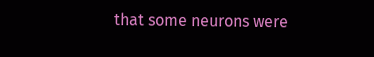that some neurons were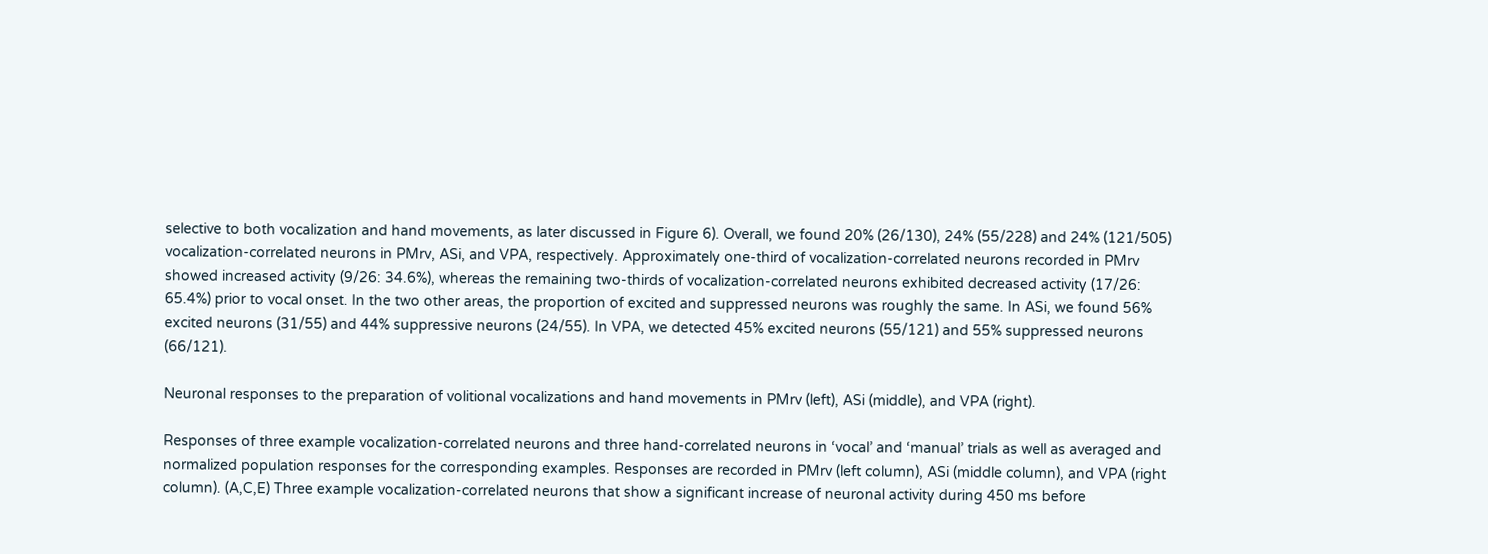selective to both vocalization and hand movements, as later discussed in Figure 6). Overall, we found 20% (26/130), 24% (55/228) and 24% (121/505) vocalization-correlated neurons in PMrv, ASi, and VPA, respectively. Approximately one-third of vocalization-correlated neurons recorded in PMrv showed increased activity (9/26: 34.6%), whereas the remaining two-thirds of vocalization-correlated neurons exhibited decreased activity (17/26: 65.4%) prior to vocal onset. In the two other areas, the proportion of excited and suppressed neurons was roughly the same. In ASi, we found 56% excited neurons (31/55) and 44% suppressive neurons (24/55). In VPA, we detected 45% excited neurons (55/121) and 55% suppressed neurons (66/121).

Neuronal responses to the preparation of volitional vocalizations and hand movements in PMrv (left), ASi (middle), and VPA (right).

Responses of three example vocalization-correlated neurons and three hand-correlated neurons in ‘vocal’ and ‘manual’ trials as well as averaged and normalized population responses for the corresponding examples. Responses are recorded in PMrv (left column), ASi (middle column), and VPA (right column). (A,C,E) Three example vocalization-correlated neurons that show a significant increase of neuronal activity during 450 ms before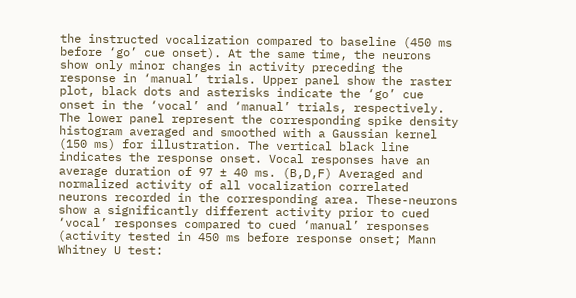the instructed vocalization compared to baseline (450 ms before ‘go’ cue onset). At the same time, the neurons show only minor changes in activity preceding the response in ‘manual’ trials. Upper panel show the raster plot, black dots and asterisks indicate the ‘go’ cue onset in the ‘vocal’ and ‘manual’ trials, respectively. The lower panel represent the corresponding spike density histogram averaged and smoothed with a Gaussian kernel (150 ms) for illustration. The vertical black line indicates the response onset. Vocal responses have an average duration of 97 ± 40 ms. (B,D,F) Averaged and normalized activity of all vocalization correlated neurons recorded in the corresponding area. These-neurons show a significantly different activity prior to cued ‘vocal’ responses compared to cued ‘manual’ responses (activity tested in 450 ms before response onset; Mann Whitney U test: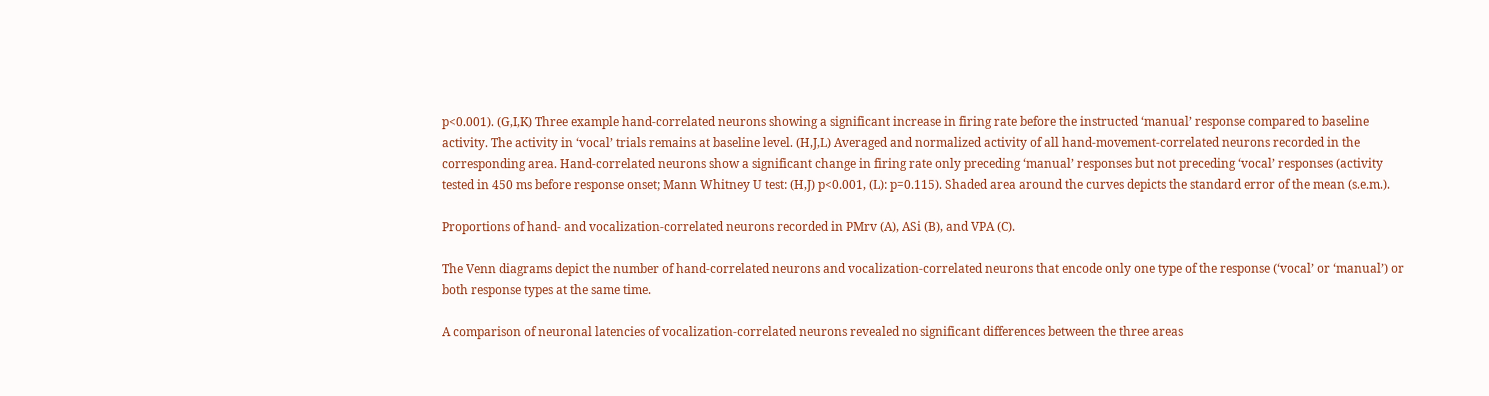p<0.001). (G,I,K) Three example hand-correlated neurons showing a significant increase in firing rate before the instructed ‘manual’ response compared to baseline activity. The activity in ‘vocal’ trials remains at baseline level. (H,J,L) Averaged and normalized activity of all hand-movement-correlated neurons recorded in the corresponding area. Hand-correlated neurons show a significant change in firing rate only preceding ‘manual’ responses but not preceding ‘vocal’ responses (activity tested in 450 ms before response onset; Mann Whitney U test: (H,J) p<0.001, (L): p=0.115). Shaded area around the curves depicts the standard error of the mean (s.e.m.).

Proportions of hand- and vocalization-correlated neurons recorded in PMrv (A), ASi (B), and VPA (C).

The Venn diagrams depict the number of hand-correlated neurons and vocalization-correlated neurons that encode only one type of the response (‘vocal’ or ‘manual’) or both response types at the same time.

A comparison of neuronal latencies of vocalization-correlated neurons revealed no significant differences between the three areas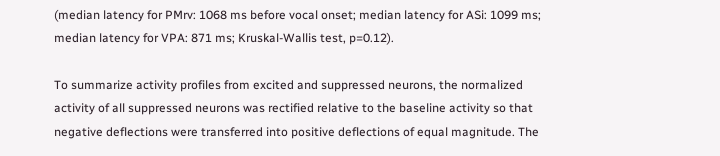(median latency for PMrv: 1068 ms before vocal onset; median latency for ASi: 1099 ms; median latency for VPA: 871 ms; Kruskal-Wallis test, p=0.12).

To summarize activity profiles from excited and suppressed neurons, the normalized activity of all suppressed neurons was rectified relative to the baseline activity so that negative deflections were transferred into positive deflections of equal magnitude. The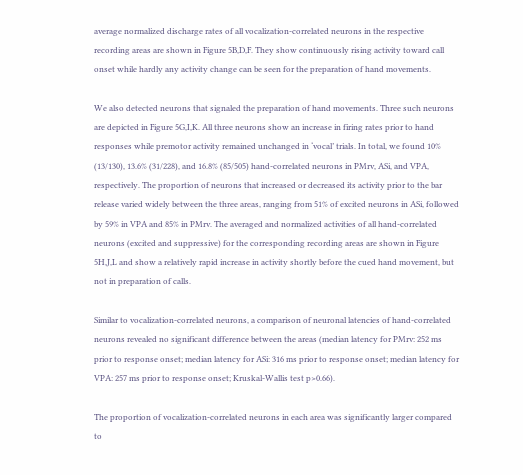average normalized discharge rates of all vocalization-correlated neurons in the respective recording areas are shown in Figure 5B,D,F. They show continuously rising activity toward call onset while hardly any activity change can be seen for the preparation of hand movements.

We also detected neurons that signaled the preparation of hand movements. Three such neurons are depicted in Figure 5G,I,K. All three neurons show an increase in firing rates prior to hand responses while premotor activity remained unchanged in ‘vocal’ trials. In total, we found 10% (13/130), 13.6% (31/228), and 16.8% (85/505) hand-correlated neurons in PMrv, ASi, and VPA, respectively. The proportion of neurons that increased or decreased its activity prior to the bar release varied widely between the three areas, ranging from 51% of excited neurons in ASi, followed by 59% in VPA and 85% in PMrv. The averaged and normalized activities of all hand-correlated neurons (excited and suppressive) for the corresponding recording areas are shown in Figure 5H,J,L and show a relatively rapid increase in activity shortly before the cued hand movement, but not in preparation of calls.

Similar to vocalization-correlated neurons, a comparison of neuronal latencies of hand-correlated neurons revealed no significant difference between the areas (median latency for PMrv: 252 ms prior to response onset; median latency for ASi: 316 ms prior to response onset; median latency for VPA: 257 ms prior to response onset; Kruskal-Wallis test p>0.66).

The proportion of vocalization-correlated neurons in each area was significantly larger compared to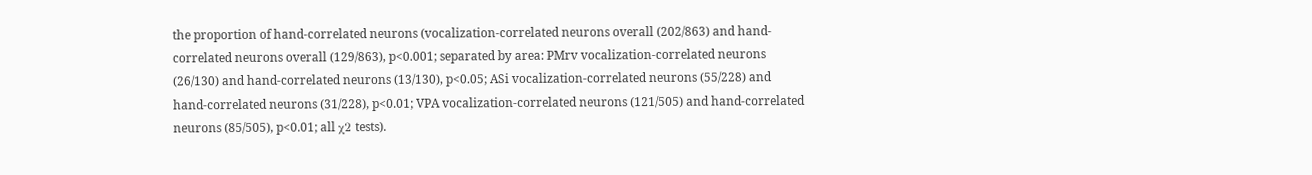the proportion of hand-correlated neurons (vocalization-correlated neurons overall (202/863) and hand-correlated neurons overall (129/863), p<0.001; separated by area: PMrv vocalization-correlated neurons (26/130) and hand-correlated neurons (13/130), p<0.05; ASi vocalization-correlated neurons (55/228) and hand-correlated neurons (31/228), p<0.01; VPA vocalization-correlated neurons (121/505) and hand-correlated neurons (85/505), p<0.01; all χ2 tests).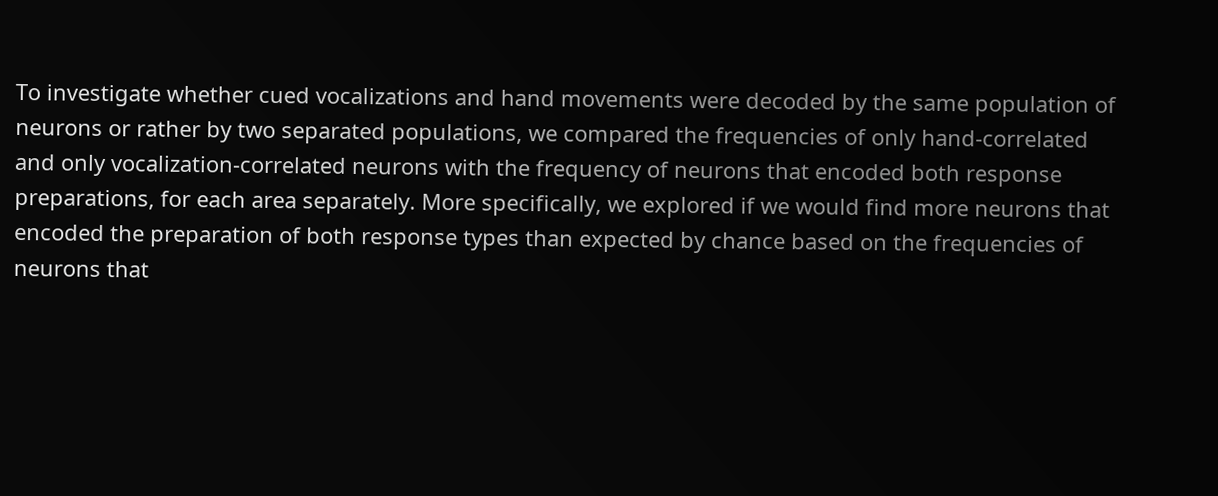To investigate whether cued vocalizations and hand movements were decoded by the same population of neurons or rather by two separated populations, we compared the frequencies of only hand-correlated and only vocalization-correlated neurons with the frequency of neurons that encoded both response preparations, for each area separately. More specifically, we explored if we would find more neurons that encoded the preparation of both response types than expected by chance based on the frequencies of neurons that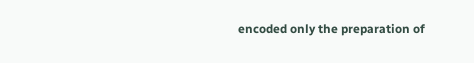encoded only the preparation of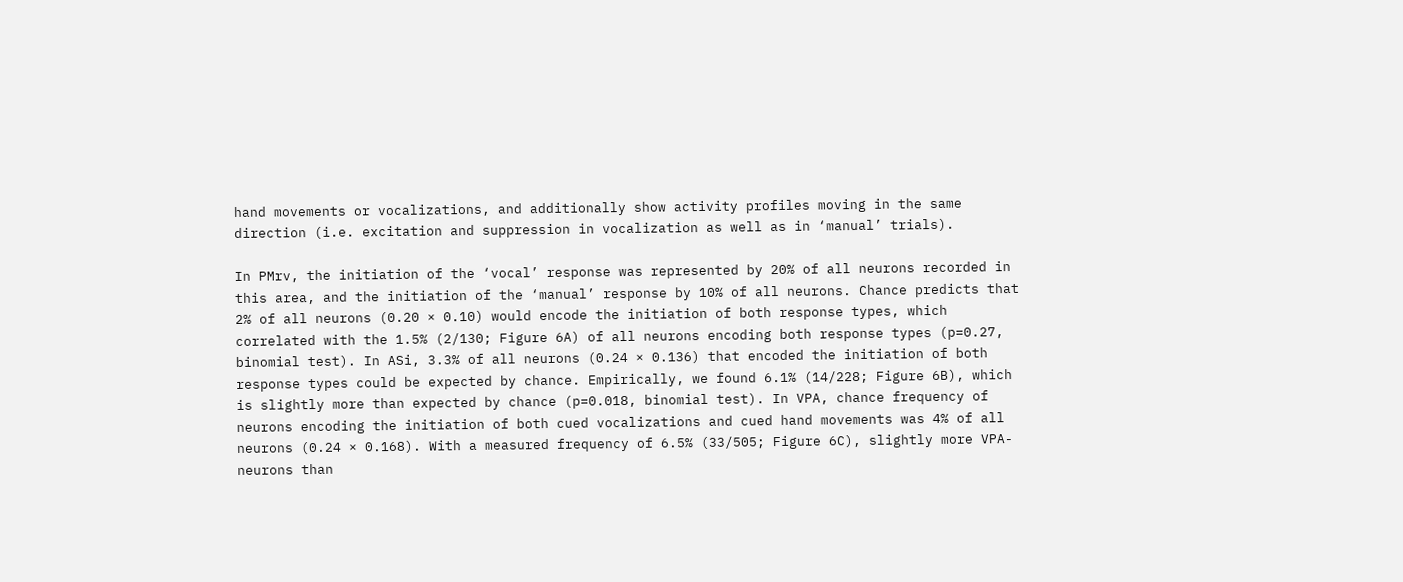hand movements or vocalizations, and additionally show activity profiles moving in the same direction (i.e. excitation and suppression in vocalization as well as in ‘manual’ trials).

In PMrv, the initiation of the ‘vocal’ response was represented by 20% of all neurons recorded in this area, and the initiation of the ‘manual’ response by 10% of all neurons. Chance predicts that 2% of all neurons (0.20 × 0.10) would encode the initiation of both response types, which correlated with the 1.5% (2/130; Figure 6A) of all neurons encoding both response types (p=0.27, binomial test). In ASi, 3.3% of all neurons (0.24 × 0.136) that encoded the initiation of both response types could be expected by chance. Empirically, we found 6.1% (14/228; Figure 6B), which is slightly more than expected by chance (p=0.018, binomial test). In VPA, chance frequency of neurons encoding the initiation of both cued vocalizations and cued hand movements was 4% of all neurons (0.24 × 0.168). With a measured frequency of 6.5% (33/505; Figure 6C), slightly more VPA-neurons than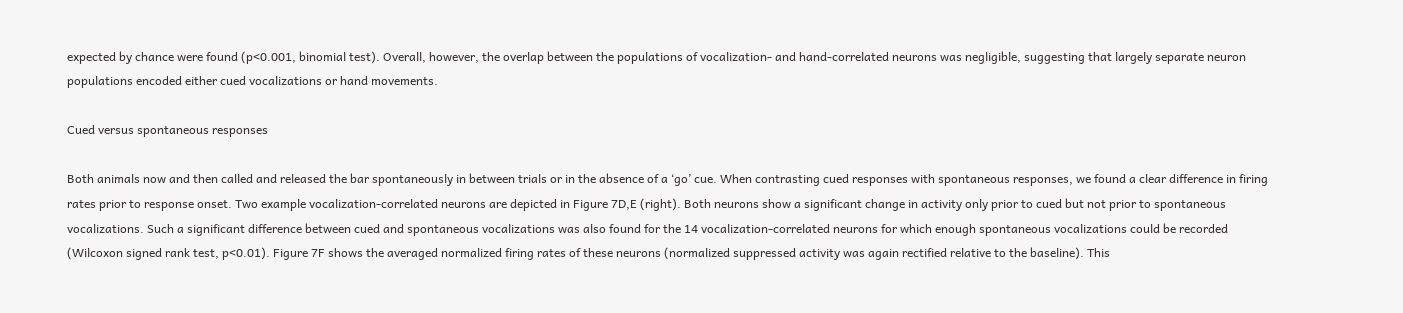expected by chance were found (p<0.001, binomial test). Overall, however, the overlap between the populations of vocalization- and hand-correlated neurons was negligible, suggesting that largely separate neuron populations encoded either cued vocalizations or hand movements.

Cued versus spontaneous responses

Both animals now and then called and released the bar spontaneously in between trials or in the absence of a ‘go’ cue. When contrasting cued responses with spontaneous responses, we found a clear difference in firing rates prior to response onset. Two example vocalization-correlated neurons are depicted in Figure 7D,E (right). Both neurons show a significant change in activity only prior to cued but not prior to spontaneous vocalizations. Such a significant difference between cued and spontaneous vocalizations was also found for the 14 vocalization-correlated neurons for which enough spontaneous vocalizations could be recorded (Wilcoxon signed rank test, p<0.01). Figure 7F shows the averaged normalized firing rates of these neurons (normalized suppressed activity was again rectified relative to the baseline). This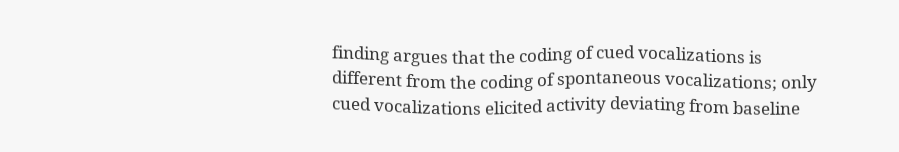finding argues that the coding of cued vocalizations is different from the coding of spontaneous vocalizations; only cued vocalizations elicited activity deviating from baseline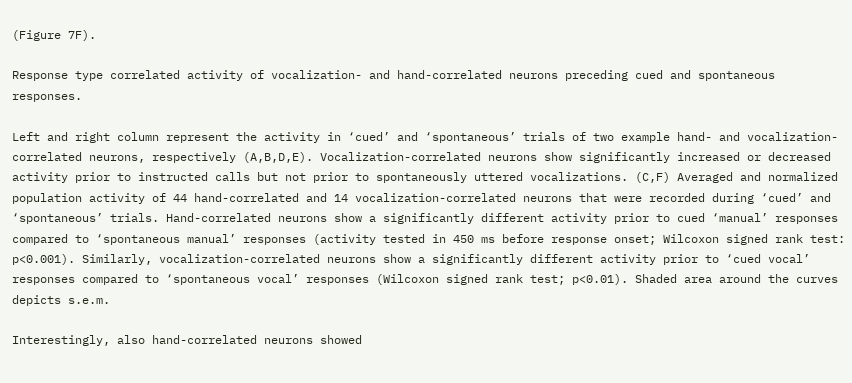(Figure 7F).

Response type correlated activity of vocalization- and hand-correlated neurons preceding cued and spontaneous responses.

Left and right column represent the activity in ‘cued’ and ‘spontaneous’ trials of two example hand- and vocalization-correlated neurons, respectively (A,B,D,E). Vocalization-correlated neurons show significantly increased or decreased activity prior to instructed calls but not prior to spontaneously uttered vocalizations. (C,F) Averaged and normalized population activity of 44 hand-correlated and 14 vocalization-correlated neurons that were recorded during ‘cued’ and ‘spontaneous’ trials. Hand-correlated neurons show a significantly different activity prior to cued ‘manual’ responses compared to ‘spontaneous manual’ responses (activity tested in 450 ms before response onset; Wilcoxon signed rank test: p<0.001). Similarly, vocalization-correlated neurons show a significantly different activity prior to ‘cued vocal’ responses compared to ‘spontaneous vocal’ responses (Wilcoxon signed rank test; p<0.01). Shaded area around the curves depicts s.e.m.

Interestingly, also hand-correlated neurons showed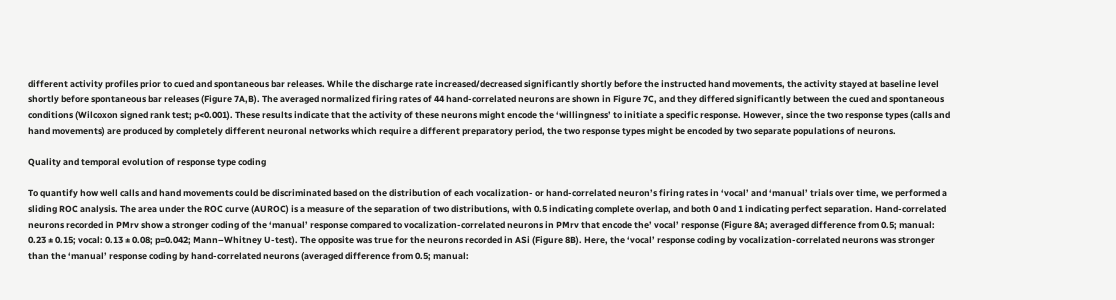different activity profiles prior to cued and spontaneous bar releases. While the discharge rate increased/decreased significantly shortly before the instructed hand movements, the activity stayed at baseline level shortly before spontaneous bar releases (Figure 7A,B). The averaged normalized firing rates of 44 hand-correlated neurons are shown in Figure 7C, and they differed significantly between the cued and spontaneous conditions (Wilcoxon signed rank test; p<0.001). These results indicate that the activity of these neurons might encode the ‘willingness’ to initiate a specific response. However, since the two response types (calls and hand movements) are produced by completely different neuronal networks which require a different preparatory period, the two response types might be encoded by two separate populations of neurons.

Quality and temporal evolution of response type coding

To quantify how well calls and hand movements could be discriminated based on the distribution of each vocalization- or hand-correlated neuron’s firing rates in ‘vocal’ and ‘manual’ trials over time, we performed a sliding ROC analysis. The area under the ROC curve (AUROC) is a measure of the separation of two distributions, with 0.5 indicating complete overlap, and both 0 and 1 indicating perfect separation. Hand-correlated neurons recorded in PMrv show a stronger coding of the ‘manual’ response compared to vocalization-correlated neurons in PMrv that encode the’ vocal’ response (Figure 8A; averaged difference from 0.5; manual: 0.23 ± 0.15; vocal: 0.13 ± 0.08; p=0.042; Mann–Whitney U-test). The opposite was true for the neurons recorded in ASi (Figure 8B). Here, the ‘vocal’ response coding by vocalization-correlated neurons was stronger than the ‘manual’ response coding by hand-correlated neurons (averaged difference from 0.5; manual: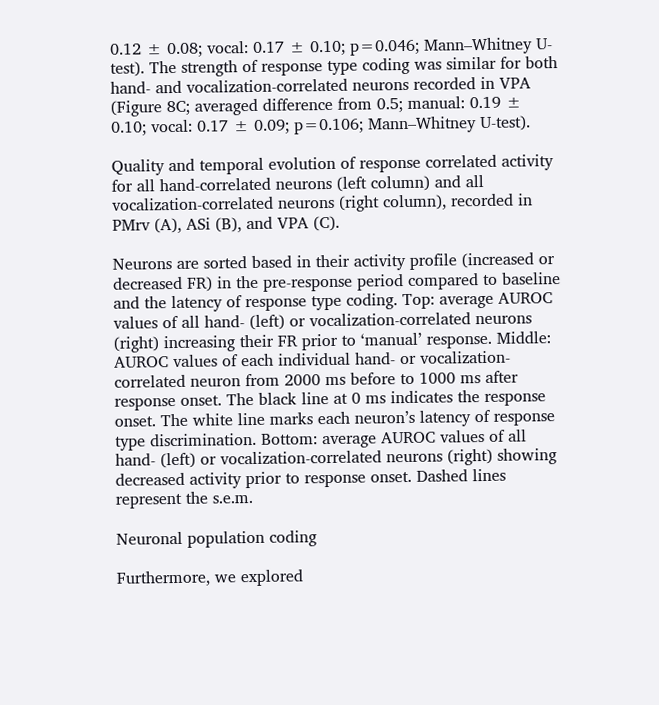0.12 ± 0.08; vocal: 0.17 ± 0.10; p=0.046; Mann–Whitney U-test). The strength of response type coding was similar for both hand- and vocalization-correlated neurons recorded in VPA (Figure 8C; averaged difference from 0.5; manual: 0.19 ± 0.10; vocal: 0.17 ± 0.09; p=0.106; Mann–Whitney U-test).

Quality and temporal evolution of response correlated activity for all hand-correlated neurons (left column) and all vocalization-correlated neurons (right column), recorded in PMrv (A), ASi (B), and VPA (C).

Neurons are sorted based in their activity profile (increased or decreased FR) in the pre-response period compared to baseline and the latency of response type coding. Top: average AUROC values of all hand- (left) or vocalization-correlated neurons (right) increasing their FR prior to ‘manual’ response. Middle: AUROC values of each individual hand- or vocalization-correlated neuron from 2000 ms before to 1000 ms after response onset. The black line at 0 ms indicates the response onset. The white line marks each neuron’s latency of response type discrimination. Bottom: average AUROC values of all hand- (left) or vocalization-correlated neurons (right) showing decreased activity prior to response onset. Dashed lines represent the s.e.m.

Neuronal population coding

Furthermore, we explored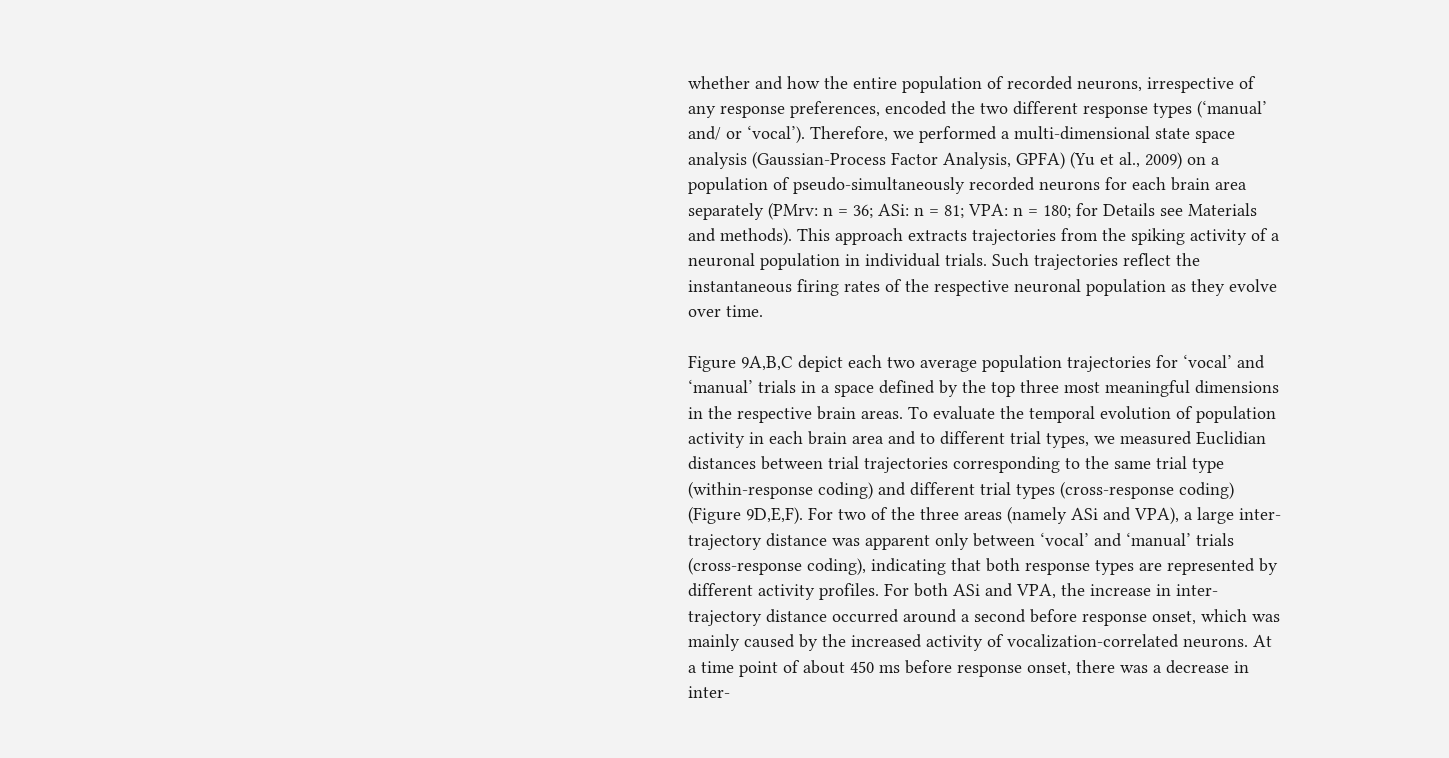whether and how the entire population of recorded neurons, irrespective of any response preferences, encoded the two different response types (‘manual’ and/ or ‘vocal’). Therefore, we performed a multi-dimensional state space analysis (Gaussian-Process Factor Analysis, GPFA) (Yu et al., 2009) on a population of pseudo-simultaneously recorded neurons for each brain area separately (PMrv: n = 36; ASi: n = 81; VPA: n = 180; for Details see Materials and methods). This approach extracts trajectories from the spiking activity of a neuronal population in individual trials. Such trajectories reflect the instantaneous firing rates of the respective neuronal population as they evolve over time.

Figure 9A,B,C depict each two average population trajectories for ‘vocal’ and ‘manual’ trials in a space defined by the top three most meaningful dimensions in the respective brain areas. To evaluate the temporal evolution of population activity in each brain area and to different trial types, we measured Euclidian distances between trial trajectories corresponding to the same trial type (within-response coding) and different trial types (cross-response coding) (Figure 9D,E,F). For two of the three areas (namely ASi and VPA), a large inter-trajectory distance was apparent only between ‘vocal’ and ‘manual’ trials (cross-response coding), indicating that both response types are represented by different activity profiles. For both ASi and VPA, the increase in inter-trajectory distance occurred around a second before response onset, which was mainly caused by the increased activity of vocalization-correlated neurons. At a time point of about 450 ms before response onset, there was a decrease in inter-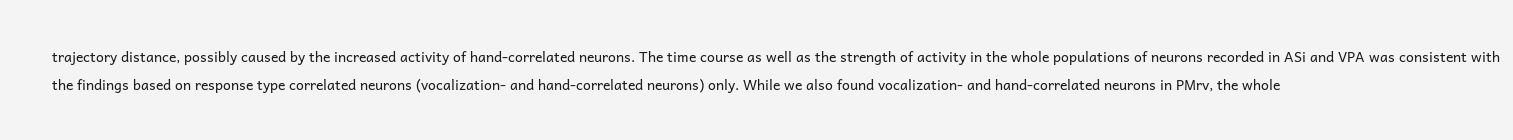trajectory distance, possibly caused by the increased activity of hand-correlated neurons. The time course as well as the strength of activity in the whole populations of neurons recorded in ASi and VPA was consistent with the findings based on response type correlated neurons (vocalization- and hand-correlated neurons) only. While we also found vocalization- and hand-correlated neurons in PMrv, the whole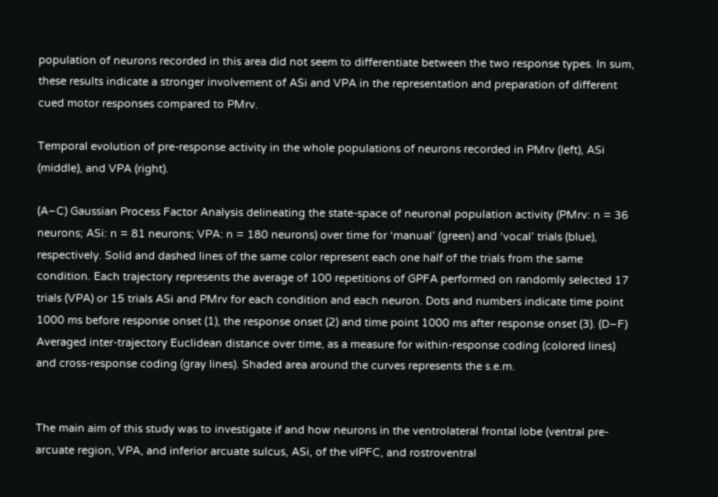population of neurons recorded in this area did not seem to differentiate between the two response types. In sum, these results indicate a stronger involvement of ASi and VPA in the representation and preparation of different cued motor responses compared to PMrv.

Temporal evolution of pre-response activity in the whole populations of neurons recorded in PMrv (left), ASi (middle), and VPA (right).

(A–C) Gaussian Process Factor Analysis delineating the state-space of neuronal population activity (PMrv: n = 36 neurons; ASi: n = 81 neurons; VPA: n = 180 neurons) over time for ‘manual’ (green) and ‘vocal’ trials (blue), respectively. Solid and dashed lines of the same color represent each one half of the trials from the same condition. Each trajectory represents the average of 100 repetitions of GPFA performed on randomly selected 17 trials (VPA) or 15 trials ASi and PMrv for each condition and each neuron. Dots and numbers indicate time point 1000 ms before response onset (1), the response onset (2) and time point 1000 ms after response onset (3). (D–F) Averaged inter-trajectory Euclidean distance over time, as a measure for within-response coding (colored lines) and cross-response coding (gray lines). Shaded area around the curves represents the s.e.m.


The main aim of this study was to investigate if and how neurons in the ventrolateral frontal lobe (ventral pre-arcuate region, VPA, and inferior arcuate sulcus, ASi, of the vlPFC, and rostroventral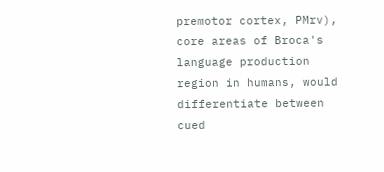premotor cortex, PMrv), core areas of Broca's language production region in humans, would differentiate between cued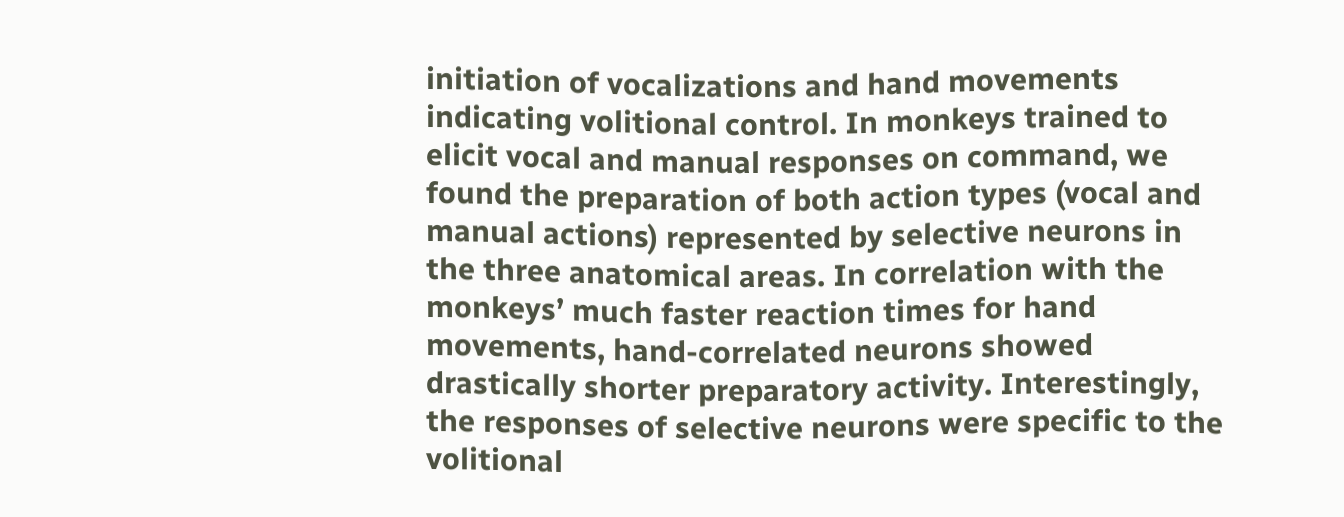initiation of vocalizations and hand movements indicating volitional control. In monkeys trained to elicit vocal and manual responses on command, we found the preparation of both action types (vocal and manual actions) represented by selective neurons in the three anatomical areas. In correlation with the monkeys’ much faster reaction times for hand movements, hand-correlated neurons showed drastically shorter preparatory activity. Interestingly, the responses of selective neurons were specific to the volitional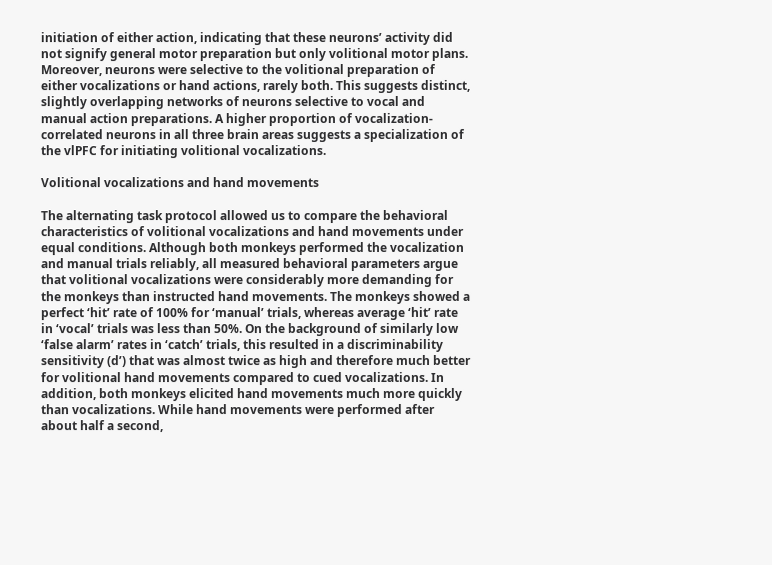initiation of either action, indicating that these neurons’ activity did not signify general motor preparation but only volitional motor plans. Moreover, neurons were selective to the volitional preparation of either vocalizations or hand actions, rarely both. This suggests distinct, slightly overlapping networks of neurons selective to vocal and manual action preparations. A higher proportion of vocalization-correlated neurons in all three brain areas suggests a specialization of the vlPFC for initiating volitional vocalizations.

Volitional vocalizations and hand movements

The alternating task protocol allowed us to compare the behavioral characteristics of volitional vocalizations and hand movements under equal conditions. Although both monkeys performed the vocalization and manual trials reliably, all measured behavioral parameters argue that volitional vocalizations were considerably more demanding for the monkeys than instructed hand movements. The monkeys showed a perfect ‘hit’ rate of 100% for ‘manual’ trials, whereas average ‘hit’ rate in ‘vocal’ trials was less than 50%. On the background of similarly low ‘false alarm’ rates in ‘catch’ trials, this resulted in a discriminability sensitivity (d’) that was almost twice as high and therefore much better for volitional hand movements compared to cued vocalizations. In addition, both monkeys elicited hand movements much more quickly than vocalizations. While hand movements were performed after about half a second,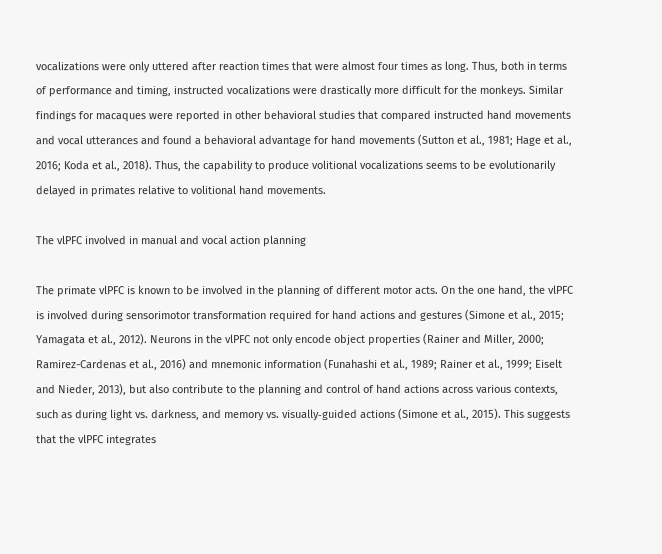vocalizations were only uttered after reaction times that were almost four times as long. Thus, both in terms of performance and timing, instructed vocalizations were drastically more difficult for the monkeys. Similar findings for macaques were reported in other behavioral studies that compared instructed hand movements and vocal utterances and found a behavioral advantage for hand movements (Sutton et al., 1981; Hage et al., 2016; Koda et al., 2018). Thus, the capability to produce volitional vocalizations seems to be evolutionarily delayed in primates relative to volitional hand movements.

The vlPFC involved in manual and vocal action planning

The primate vlPFC is known to be involved in the planning of different motor acts. On the one hand, the vlPFC is involved during sensorimotor transformation required for hand actions and gestures (Simone et al., 2015; Yamagata et al., 2012). Neurons in the vlPFC not only encode object properties (Rainer and Miller, 2000; Ramirez-Cardenas et al., 2016) and mnemonic information (Funahashi et al., 1989; Rainer et al., 1999; Eiselt and Nieder, 2013), but also contribute to the planning and control of hand actions across various contexts, such as during light vs. darkness, and memory vs. visually‐guided actions (Simone et al., 2015). This suggests that the vlPFC integrates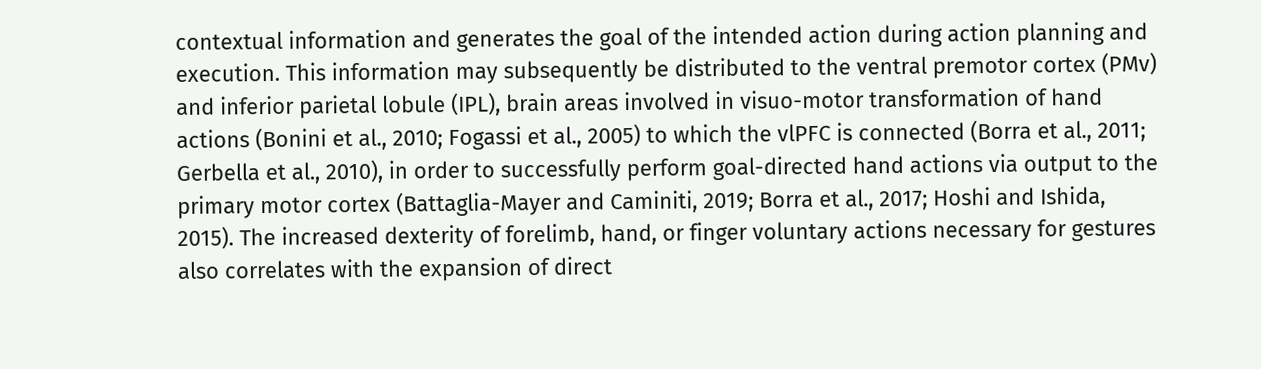contextual information and generates the goal of the intended action during action planning and execution. This information may subsequently be distributed to the ventral premotor cortex (PMv) and inferior parietal lobule (IPL), brain areas involved in visuo-motor transformation of hand actions (Bonini et al., 2010; Fogassi et al., 2005) to which the vlPFC is connected (Borra et al., 2011; Gerbella et al., 2010), in order to successfully perform goal-directed hand actions via output to the primary motor cortex (Battaglia-Mayer and Caminiti, 2019; Borra et al., 2017; Hoshi and Ishida, 2015). The increased dexterity of forelimb, hand, or finger voluntary actions necessary for gestures also correlates with the expansion of direct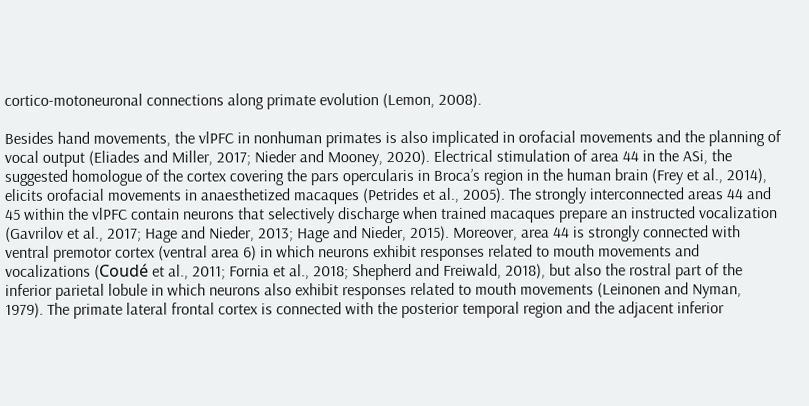cortico-motoneuronal connections along primate evolution (Lemon, 2008).

Besides hand movements, the vlPFC in nonhuman primates is also implicated in orofacial movements and the planning of vocal output (Eliades and Miller, 2017; Nieder and Mooney, 2020). Electrical stimulation of area 44 in the ASi, the suggested homologue of the cortex covering the pars opercularis in Broca’s region in the human brain (Frey et al., 2014), elicits orofacial movements in anaesthetized macaques (Petrides et al., 2005). The strongly interconnected areas 44 and 45 within the vlPFC contain neurons that selectively discharge when trained macaques prepare an instructed vocalization (Gavrilov et al., 2017; Hage and Nieder, 2013; Hage and Nieder, 2015). Moreover, area 44 is strongly connected with ventral premotor cortex (ventral area 6) in which neurons exhibit responses related to mouth movements and vocalizations (Coudé et al., 2011; Fornia et al., 2018; Shepherd and Freiwald, 2018), but also the rostral part of the inferior parietal lobule in which neurons also exhibit responses related to mouth movements (Leinonen and Nyman, 1979). The primate lateral frontal cortex is connected with the posterior temporal region and the adjacent inferior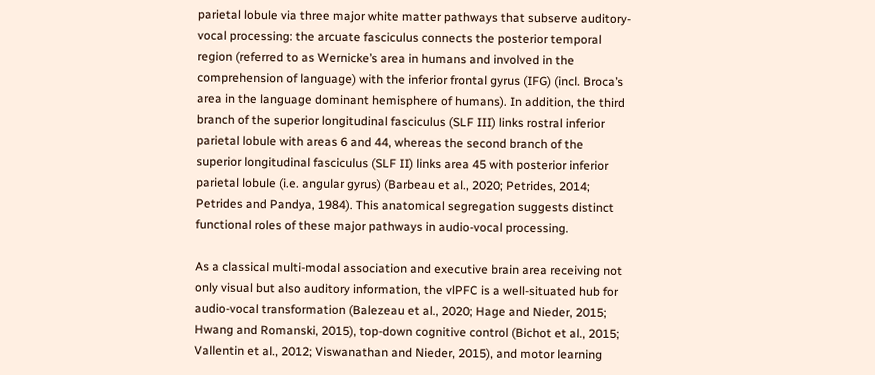parietal lobule via three major white matter pathways that subserve auditory-vocal processing: the arcuate fasciculus connects the posterior temporal region (referred to as Wernicke’s area in humans and involved in the comprehension of language) with the inferior frontal gyrus (IFG) (incl. Broca’s area in the language dominant hemisphere of humans). In addition, the third branch of the superior longitudinal fasciculus (SLF III) links rostral inferior parietal lobule with areas 6 and 44, whereas the second branch of the superior longitudinal fasciculus (SLF II) links area 45 with posterior inferior parietal lobule (i.e. angular gyrus) (Barbeau et al., 2020; Petrides, 2014; Petrides and Pandya, 1984). This anatomical segregation suggests distinct functional roles of these major pathways in audio-vocal processing.

As a classical multi-modal association and executive brain area receiving not only visual but also auditory information, the vlPFC is a well-situated hub for audio-vocal transformation (Balezeau et al., 2020; Hage and Nieder, 2015; Hwang and Romanski, 2015), top-down cognitive control (Bichot et al., 2015; Vallentin et al., 2012; Viswanathan and Nieder, 2015), and motor learning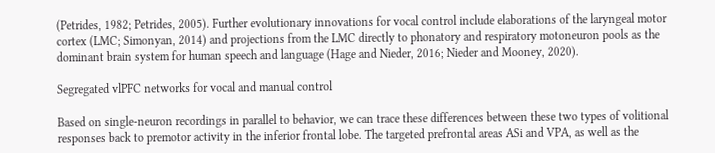(Petrides, 1982; Petrides, 2005). Further evolutionary innovations for vocal control include elaborations of the laryngeal motor cortex (LMC; Simonyan, 2014) and projections from the LMC directly to phonatory and respiratory motoneuron pools as the dominant brain system for human speech and language (Hage and Nieder, 2016; Nieder and Mooney, 2020).

Segregated vlPFC networks for vocal and manual control

Based on single-neuron recordings in parallel to behavior, we can trace these differences between these two types of volitional responses back to premotor activity in the inferior frontal lobe. The targeted prefrontal areas ASi and VPA, as well as the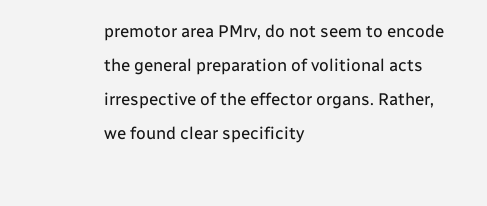premotor area PMrv, do not seem to encode the general preparation of volitional acts irrespective of the effector organs. Rather, we found clear specificity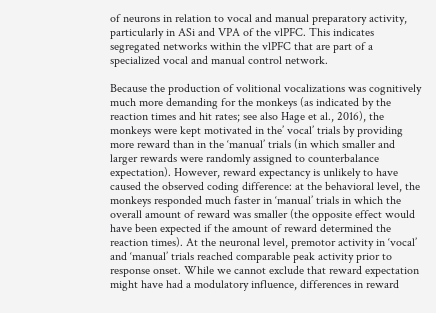of neurons in relation to vocal and manual preparatory activity, particularly in ASi and VPA of the vlPFC. This indicates segregated networks within the vlPFC that are part of a specialized vocal and manual control network.

Because the production of volitional vocalizations was cognitively much more demanding for the monkeys (as indicated by the reaction times and hit rates; see also Hage et al., 2016), the monkeys were kept motivated in the’ vocal’ trials by providing more reward than in the ‘manual’ trials (in which smaller and larger rewards were randomly assigned to counterbalance expectation). However, reward expectancy is unlikely to have caused the observed coding difference: at the behavioral level, the monkeys responded much faster in ‘manual’ trials in which the overall amount of reward was smaller (the opposite effect would have been expected if the amount of reward determined the reaction times). At the neuronal level, premotor activity in ‘vocal’ and ‘manual’ trials reached comparable peak activity prior to response onset. While we cannot exclude that reward expectation might have had a modulatory influence, differences in reward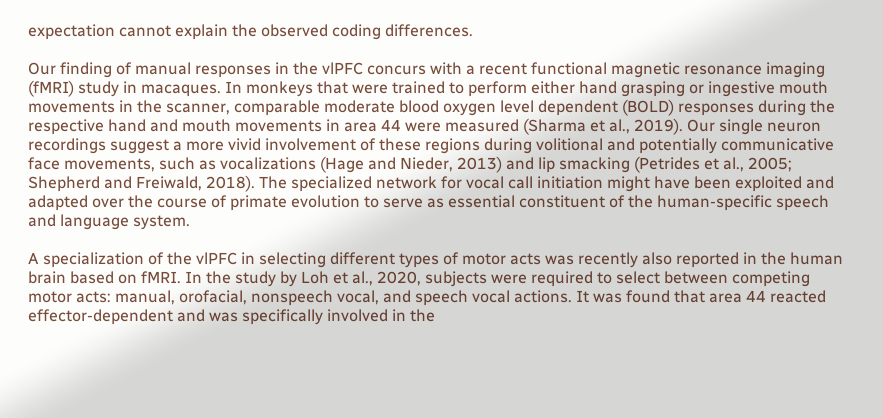expectation cannot explain the observed coding differences.

Our finding of manual responses in the vlPFC concurs with a recent functional magnetic resonance imaging (fMRI) study in macaques. In monkeys that were trained to perform either hand grasping or ingestive mouth movements in the scanner, comparable moderate blood oxygen level dependent (BOLD) responses during the respective hand and mouth movements in area 44 were measured (Sharma et al., 2019). Our single neuron recordings suggest a more vivid involvement of these regions during volitional and potentially communicative face movements, such as vocalizations (Hage and Nieder, 2013) and lip smacking (Petrides et al., 2005; Shepherd and Freiwald, 2018). The specialized network for vocal call initiation might have been exploited and adapted over the course of primate evolution to serve as essential constituent of the human-specific speech and language system.

A specialization of the vlPFC in selecting different types of motor acts was recently also reported in the human brain based on fMRI. In the study by Loh et al., 2020, subjects were required to select between competing motor acts: manual, orofacial, nonspeech vocal, and speech vocal actions. It was found that area 44 reacted effector-dependent and was specifically involved in the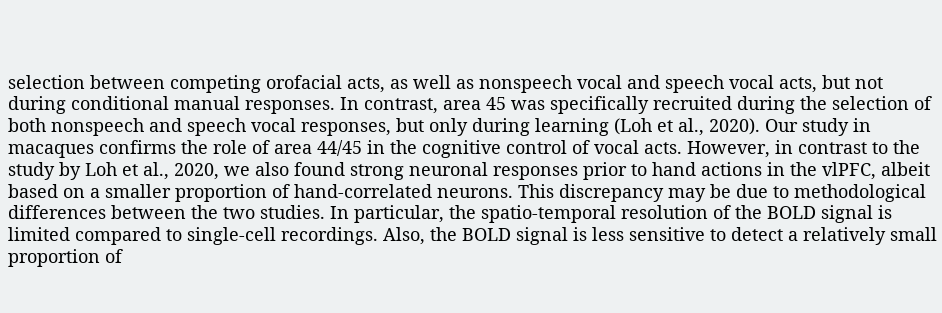selection between competing orofacial acts, as well as nonspeech vocal and speech vocal acts, but not during conditional manual responses. In contrast, area 45 was specifically recruited during the selection of both nonspeech and speech vocal responses, but only during learning (Loh et al., 2020). Our study in macaques confirms the role of area 44/45 in the cognitive control of vocal acts. However, in contrast to the study by Loh et al., 2020, we also found strong neuronal responses prior to hand actions in the vlPFC, albeit based on a smaller proportion of hand-correlated neurons. This discrepancy may be due to methodological differences between the two studies. In particular, the spatio-temporal resolution of the BOLD signal is limited compared to single-cell recordings. Also, the BOLD signal is less sensitive to detect a relatively small proportion of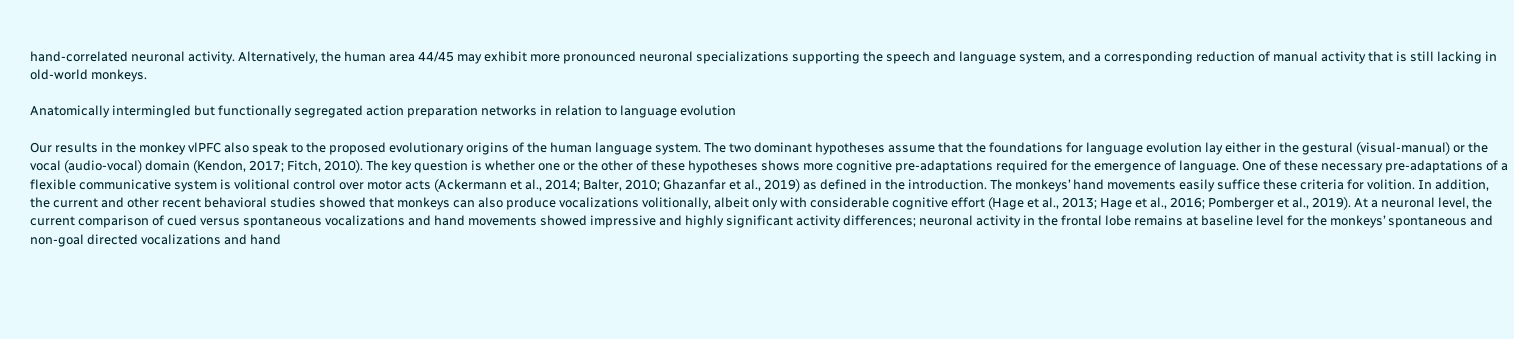hand-correlated neuronal activity. Alternatively, the human area 44/45 may exhibit more pronounced neuronal specializations supporting the speech and language system, and a corresponding reduction of manual activity that is still lacking in old-world monkeys.

Anatomically intermingled but functionally segregated action preparation networks in relation to language evolution

Our results in the monkey vlPFC also speak to the proposed evolutionary origins of the human language system. The two dominant hypotheses assume that the foundations for language evolution lay either in the gestural (visual-manual) or the vocal (audio-vocal) domain (Kendon, 2017; Fitch, 2010). The key question is whether one or the other of these hypotheses shows more cognitive pre-adaptations required for the emergence of language. One of these necessary pre-adaptations of a flexible communicative system is volitional control over motor acts (Ackermann et al., 2014; Balter, 2010; Ghazanfar et al., 2019) as defined in the introduction. The monkeys’ hand movements easily suffice these criteria for volition. In addition, the current and other recent behavioral studies showed that monkeys can also produce vocalizations volitionally, albeit only with considerable cognitive effort (Hage et al., 2013; Hage et al., 2016; Pomberger et al., 2019). At a neuronal level, the current comparison of cued versus spontaneous vocalizations and hand movements showed impressive and highly significant activity differences; neuronal activity in the frontal lobe remains at baseline level for the monkeys’ spontaneous and non-goal directed vocalizations and hand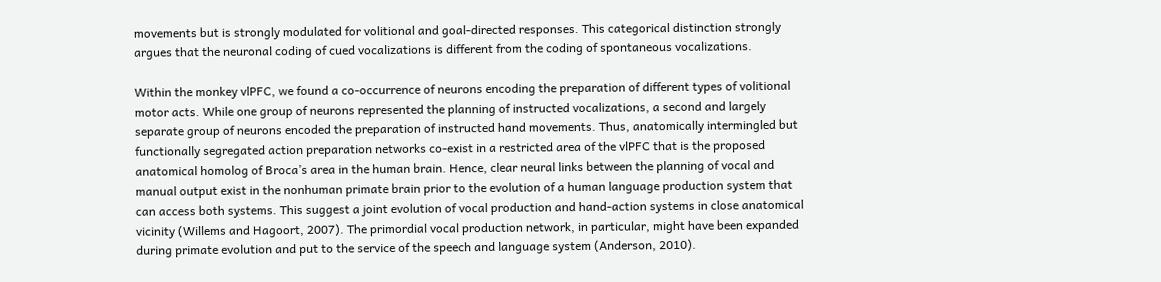movements but is strongly modulated for volitional and goal-directed responses. This categorical distinction strongly argues that the neuronal coding of cued vocalizations is different from the coding of spontaneous vocalizations.

Within the monkey vlPFC, we found a co-occurrence of neurons encoding the preparation of different types of volitional motor acts. While one group of neurons represented the planning of instructed vocalizations, a second and largely separate group of neurons encoded the preparation of instructed hand movements. Thus, anatomically intermingled but functionally segregated action preparation networks co-exist in a restricted area of the vlPFC that is the proposed anatomical homolog of Broca’s area in the human brain. Hence, clear neural links between the planning of vocal and manual output exist in the nonhuman primate brain prior to the evolution of a human language production system that can access both systems. This suggest a joint evolution of vocal production and hand-action systems in close anatomical vicinity (Willems and Hagoort, 2007). The primordial vocal production network, in particular, might have been expanded during primate evolution and put to the service of the speech and language system (Anderson, 2010).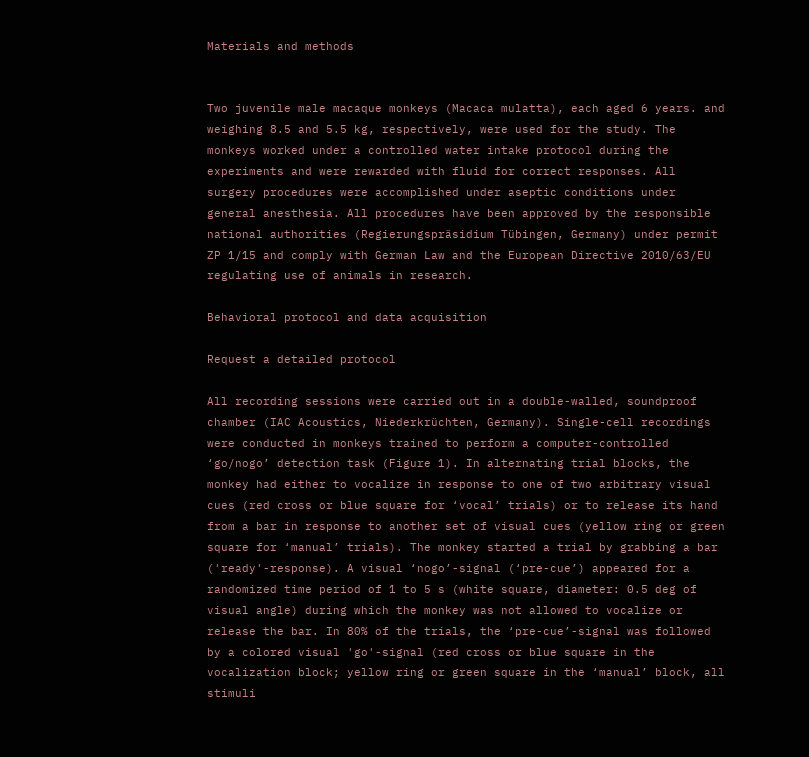Materials and methods


Two juvenile male macaque monkeys (Macaca mulatta), each aged 6 years. and weighing 8.5 and 5.5 kg, respectively, were used for the study. The monkeys worked under a controlled water intake protocol during the experiments and were rewarded with fluid for correct responses. All surgery procedures were accomplished under aseptic conditions under general anesthesia. All procedures have been approved by the responsible national authorities (Regierungspräsidium Tübingen, Germany) under permit ZP 1/15 and comply with German Law and the European Directive 2010/63/EU regulating use of animals in research.

Behavioral protocol and data acquisition

Request a detailed protocol

All recording sessions were carried out in a double-walled, soundproof chamber (IAC Acoustics, Niederkrüchten, Germany). Single-cell recordings were conducted in monkeys trained to perform a computer-controlled ‘go/nogo’ detection task (Figure 1). In alternating trial blocks, the monkey had either to vocalize in response to one of two arbitrary visual cues (red cross or blue square for ‘vocal’ trials) or to release its hand from a bar in response to another set of visual cues (yellow ring or green square for ‘manual’ trials). The monkey started a trial by grabbing a bar ('ready'-response). A visual ‘nogo’-signal (‘pre-cue’) appeared for a randomized time period of 1 to 5 s (white square, diameter: 0.5 deg of visual angle) during which the monkey was not allowed to vocalize or release the bar. In 80% of the trials, the ‘pre-cue’-signal was followed by a colored visual 'go'-signal (red cross or blue square in the vocalization block; yellow ring or green square in the ‘manual’ block, all stimuli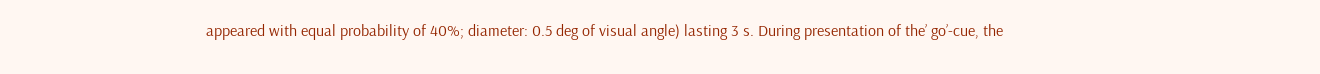appeared with equal probability of 40%; diameter: 0.5 deg of visual angle) lasting 3 s. During presentation of the’ go’-cue, the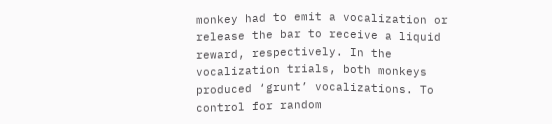monkey had to emit a vocalization or release the bar to receive a liquid reward, respectively. In the vocalization trials, both monkeys produced ‘grunt’ vocalizations. To control for random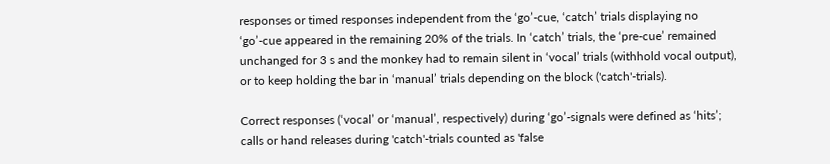responses or timed responses independent from the ‘go’-cue, ‘catch’ trials displaying no ‘go’-cue appeared in the remaining 20% of the trials. In ‘catch’ trials, the ‘pre-cue’ remained unchanged for 3 s and the monkey had to remain silent in ‘vocal’ trials (withhold vocal output), or to keep holding the bar in ‘manual’ trials depending on the block ('catch'-trials).

Correct responses (‘vocal’ or ‘manual’, respectively) during ‘go’-signals were defined as ‘hits’; calls or hand releases during 'catch'-trials counted as 'false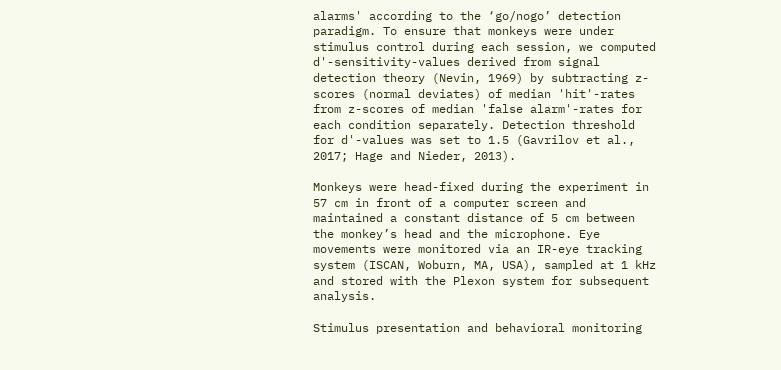alarms' according to the ‘go/nogo’ detection paradigm. To ensure that monkeys were under stimulus control during each session, we computed d'-sensitivity-values derived from signal detection theory (Nevin, 1969) by subtracting z-scores (normal deviates) of median 'hit'-rates from z-scores of median 'false alarm'-rates for each condition separately. Detection threshold for d'-values was set to 1.5 (Gavrilov et al., 2017; Hage and Nieder, 2013).

Monkeys were head-fixed during the experiment in 57 cm in front of a computer screen and maintained a constant distance of 5 cm between the monkey’s head and the microphone. Eye movements were monitored via an IR-eye tracking system (ISCAN, Woburn, MA, USA), sampled at 1 kHz and stored with the Plexon system for subsequent analysis.

Stimulus presentation and behavioral monitoring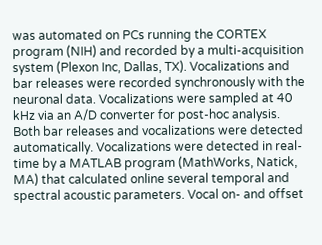was automated on PCs running the CORTEX program (NIH) and recorded by a multi-acquisition system (Plexon Inc, Dallas, TX). Vocalizations and bar releases were recorded synchronously with the neuronal data. Vocalizations were sampled at 40 kHz via an A/D converter for post-hoc analysis. Both bar releases and vocalizations were detected automatically. Vocalizations were detected in real-time by a MATLAB program (MathWorks, Natick, MA) that calculated online several temporal and spectral acoustic parameters. Vocal on- and offset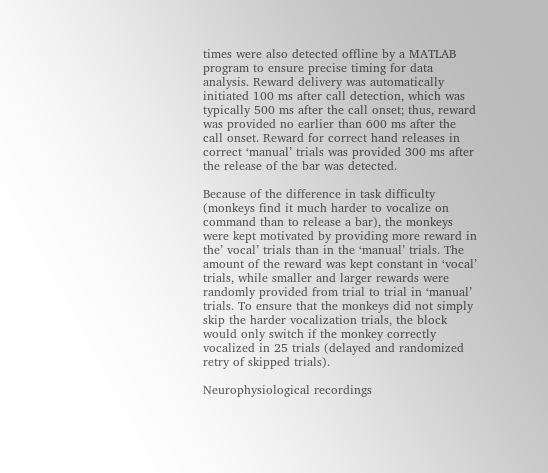times were also detected offline by a MATLAB program to ensure precise timing for data analysis. Reward delivery was automatically initiated 100 ms after call detection, which was typically 500 ms after the call onset; thus, reward was provided no earlier than 600 ms after the call onset. Reward for correct hand releases in correct ‘manual’ trials was provided 300 ms after the release of the bar was detected.

Because of the difference in task difficulty (monkeys find it much harder to vocalize on command than to release a bar), the monkeys were kept motivated by providing more reward in the’ vocal’ trials than in the ‘manual’ trials. The amount of the reward was kept constant in ‘vocal’ trials, while smaller and larger rewards were randomly provided from trial to trial in ‘manual’ trials. To ensure that the monkeys did not simply skip the harder vocalization trials, the block would only switch if the monkey correctly vocalized in 25 trials (delayed and randomized retry of skipped trials).

Neurophysiological recordings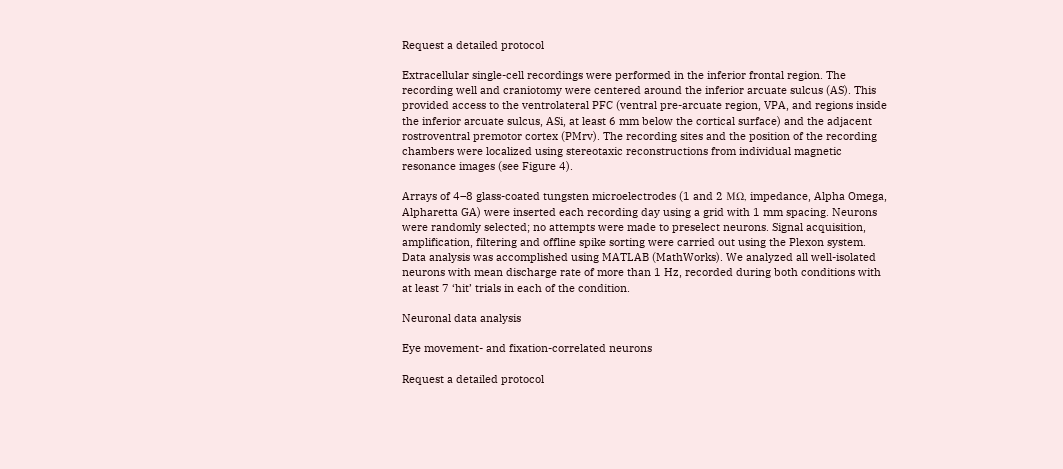Request a detailed protocol

Extracellular single-cell recordings were performed in the inferior frontal region. The recording well and craniotomy were centered around the inferior arcuate sulcus (AS). This provided access to the ventrolateral PFC (ventral pre-arcuate region, VPA, and regions inside the inferior arcuate sulcus, ASi, at least 6 mm below the cortical surface) and the adjacent rostroventral premotor cortex (PMrv). The recording sites and the position of the recording chambers were localized using stereotaxic reconstructions from individual magnetic resonance images (see Figure 4).

Arrays of 4–8 glass-coated tungsten microelectrodes (1 and 2 MΩ, impedance, Alpha Omega, Alpharetta GA) were inserted each recording day using a grid with 1 mm spacing. Neurons were randomly selected; no attempts were made to preselect neurons. Signal acquisition, amplification, filtering and offline spike sorting were carried out using the Plexon system. Data analysis was accomplished using MATLAB (MathWorks). We analyzed all well-isolated neurons with mean discharge rate of more than 1 Hz, recorded during both conditions with at least 7 ‘hit’ trials in each of the condition.

Neuronal data analysis

Eye movement- and fixation-correlated neurons

Request a detailed protocol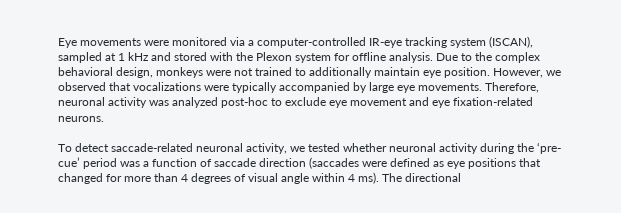Eye movements were monitored via a computer-controlled IR-eye tracking system (ISCAN), sampled at 1 kHz and stored with the Plexon system for offline analysis. Due to the complex behavioral design, monkeys were not trained to additionally maintain eye position. However, we observed that vocalizations were typically accompanied by large eye movements. Therefore, neuronal activity was analyzed post-hoc to exclude eye movement and eye fixation-related neurons.

To detect saccade-related neuronal activity, we tested whether neuronal activity during the ‘pre-cue’ period was a function of saccade direction (saccades were defined as eye positions that changed for more than 4 degrees of visual angle within 4 ms). The directional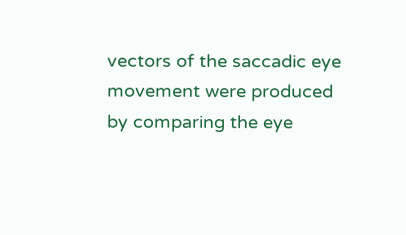vectors of the saccadic eye movement were produced by comparing the eye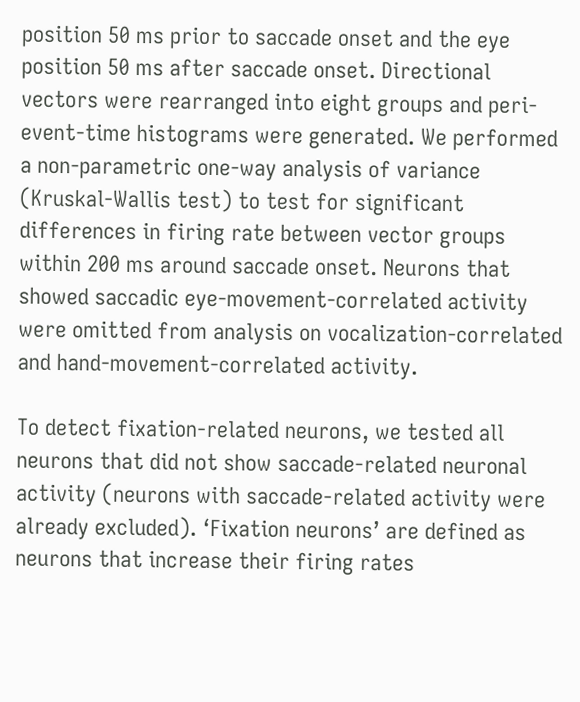position 50 ms prior to saccade onset and the eye position 50 ms after saccade onset. Directional vectors were rearranged into eight groups and peri-event-time histograms were generated. We performed a non-parametric one-way analysis of variance (Kruskal-Wallis test) to test for significant differences in firing rate between vector groups within 200 ms around saccade onset. Neurons that showed saccadic eye-movement-correlated activity were omitted from analysis on vocalization-correlated and hand-movement-correlated activity.

To detect fixation-related neurons, we tested all neurons that did not show saccade-related neuronal activity (neurons with saccade-related activity were already excluded). ‘Fixation neurons’ are defined as neurons that increase their firing rates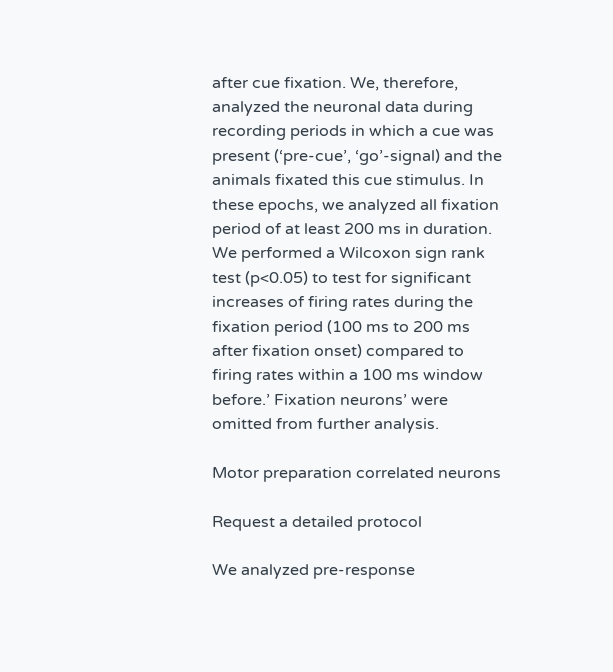after cue fixation. We, therefore, analyzed the neuronal data during recording periods in which a cue was present (‘pre-cue’, ‘go’-signal) and the animals fixated this cue stimulus. In these epochs, we analyzed all fixation period of at least 200 ms in duration. We performed a Wilcoxon sign rank test (p<0.05) to test for significant increases of firing rates during the fixation period (100 ms to 200 ms after fixation onset) compared to firing rates within a 100 ms window before.’ Fixation neurons’ were omitted from further analysis.

Motor preparation correlated neurons

Request a detailed protocol

We analyzed pre-response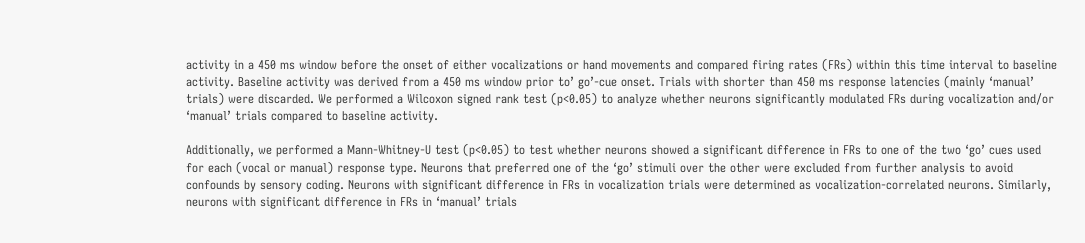activity in a 450 ms window before the onset of either vocalizations or hand movements and compared firing rates (FRs) within this time interval to baseline activity. Baseline activity was derived from a 450 ms window prior to’ go’-cue onset. Trials with shorter than 450 ms response latencies (mainly ‘manual’ trials) were discarded. We performed a Wilcoxon signed rank test (p<0.05) to analyze whether neurons significantly modulated FRs during vocalization and/or ‘manual’ trials compared to baseline activity.

Additionally, we performed a Mann-Whitney-U test (p<0.05) to test whether neurons showed a significant difference in FRs to one of the two ‘go’ cues used for each (vocal or manual) response type. Neurons that preferred one of the ‘go’ stimuli over the other were excluded from further analysis to avoid confounds by sensory coding. Neurons with significant difference in FRs in vocalization trials were determined as vocalization-correlated neurons. Similarly, neurons with significant difference in FRs in ‘manual’ trials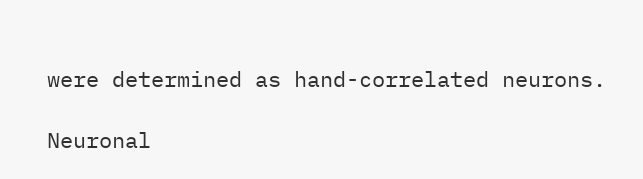were determined as hand-correlated neurons.

Neuronal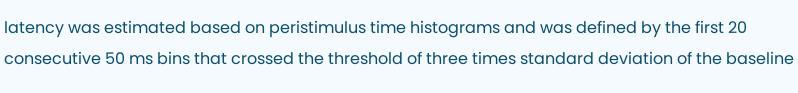latency was estimated based on peristimulus time histograms and was defined by the first 20 consecutive 50 ms bins that crossed the threshold of three times standard deviation of the baseline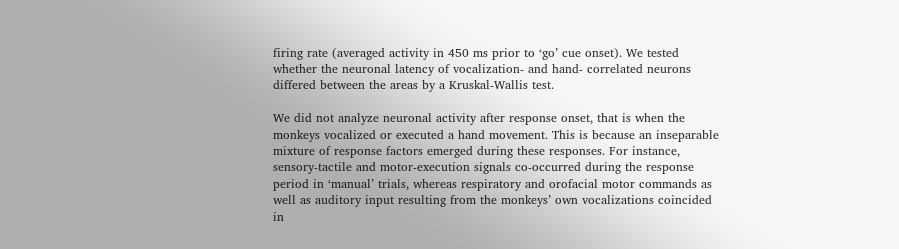firing rate (averaged activity in 450 ms prior to ‘go’ cue onset). We tested whether the neuronal latency of vocalization- and hand- correlated neurons differed between the areas by a Kruskal-Wallis test.

We did not analyze neuronal activity after response onset, that is when the monkeys vocalized or executed a hand movement. This is because an inseparable mixture of response factors emerged during these responses. For instance, sensory-tactile and motor-execution signals co-occurred during the response period in ‘manual’ trials, whereas respiratory and orofacial motor commands as well as auditory input resulting from the monkeys’ own vocalizations coincided in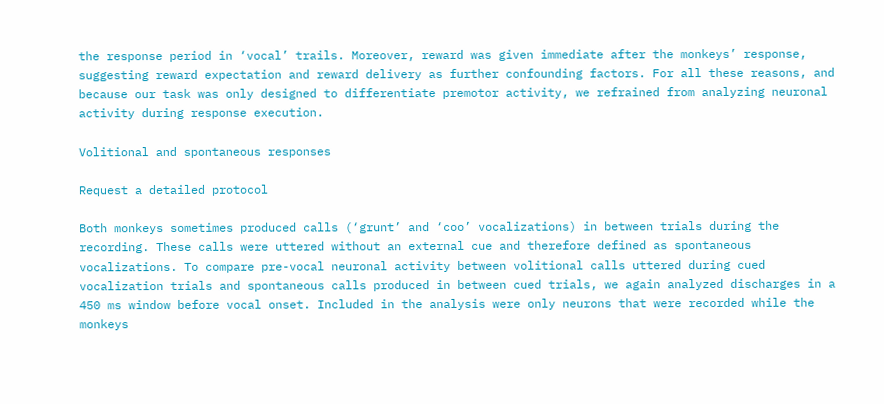the response period in ‘vocal’ trails. Moreover, reward was given immediate after the monkeys’ response, suggesting reward expectation and reward delivery as further confounding factors. For all these reasons, and because our task was only designed to differentiate premotor activity, we refrained from analyzing neuronal activity during response execution.

Volitional and spontaneous responses

Request a detailed protocol

Both monkeys sometimes produced calls (‘grunt’ and ‘coo’ vocalizations) in between trials during the recording. These calls were uttered without an external cue and therefore defined as spontaneous vocalizations. To compare pre-vocal neuronal activity between volitional calls uttered during cued vocalization trials and spontaneous calls produced in between cued trials, we again analyzed discharges in a 450 ms window before vocal onset. Included in the analysis were only neurons that were recorded while the monkeys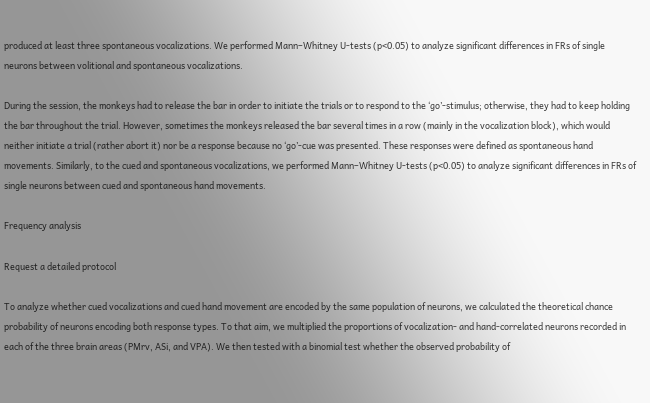produced at least three spontaneous vocalizations. We performed Mann–Whitney U-tests (p<0.05) to analyze significant differences in FRs of single neurons between volitional and spontaneous vocalizations.

During the session, the monkeys had to release the bar in order to initiate the trials or to respond to the ‘go’-stimulus; otherwise, they had to keep holding the bar throughout the trial. However, sometimes the monkeys released the bar several times in a row (mainly in the vocalization block), which would neither initiate a trial (rather abort it) nor be a response because no ‘go’-cue was presented. These responses were defined as spontaneous hand movements. Similarly, to the cued and spontaneous vocalizations, we performed Mann–Whitney U-tests (p<0.05) to analyze significant differences in FRs of single neurons between cued and spontaneous hand movements.

Frequency analysis

Request a detailed protocol

To analyze whether cued vocalizations and cued hand movement are encoded by the same population of neurons, we calculated the theoretical chance probability of neurons encoding both response types. To that aim, we multiplied the proportions of vocalization- and hand-correlated neurons recorded in each of the three brain areas (PMrv, ASi, and VPA). We then tested with a binomial test whether the observed probability of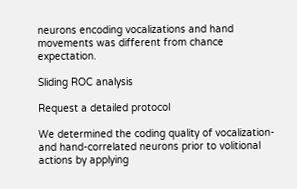neurons encoding vocalizations and hand movements was different from chance expectation.

Sliding ROC analysis

Request a detailed protocol

We determined the coding quality of vocalization- and hand-correlated neurons prior to volitional actions by applying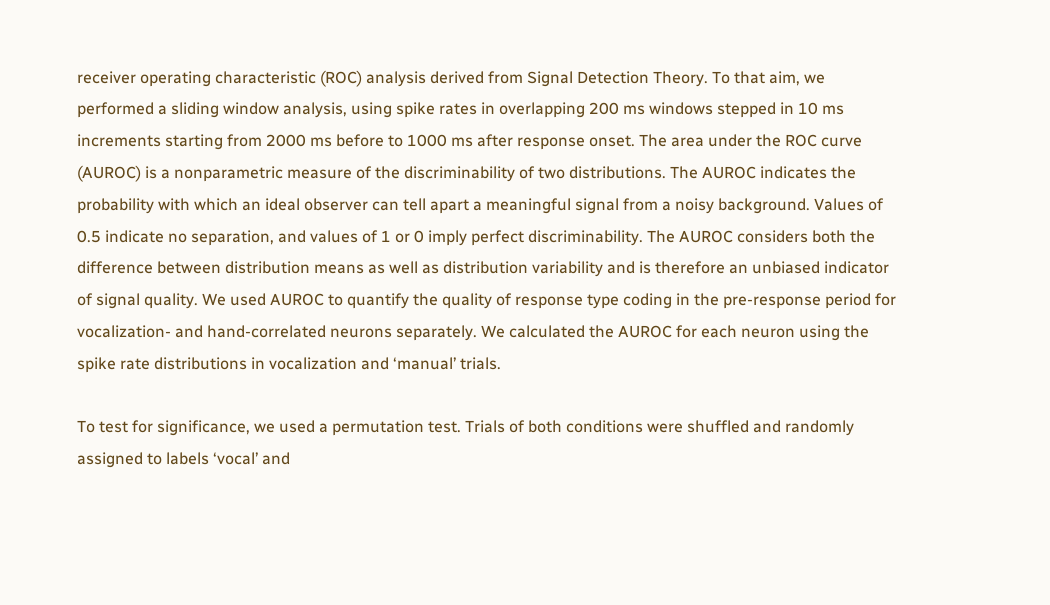receiver operating characteristic (ROC) analysis derived from Signal Detection Theory. To that aim, we performed a sliding window analysis, using spike rates in overlapping 200 ms windows stepped in 10 ms increments starting from 2000 ms before to 1000 ms after response onset. The area under the ROC curve (AUROC) is a nonparametric measure of the discriminability of two distributions. The AUROC indicates the probability with which an ideal observer can tell apart a meaningful signal from a noisy background. Values of 0.5 indicate no separation, and values of 1 or 0 imply perfect discriminability. The AUROC considers both the difference between distribution means as well as distribution variability and is therefore an unbiased indicator of signal quality. We used AUROC to quantify the quality of response type coding in the pre-response period for vocalization- and hand-correlated neurons separately. We calculated the AUROC for each neuron using the spike rate distributions in vocalization and ‘manual’ trials.

To test for significance, we used a permutation test. Trials of both conditions were shuffled and randomly assigned to labels ‘vocal’ and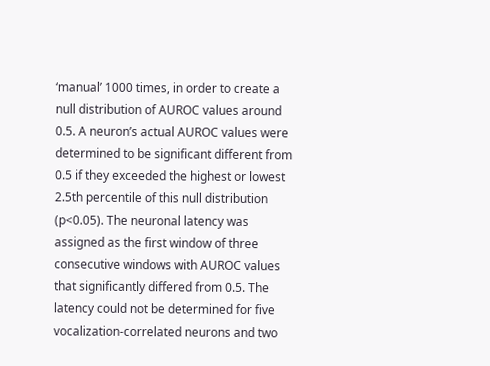‘manual’ 1000 times, in order to create a null distribution of AUROC values around 0.5. A neuron’s actual AUROC values were determined to be significant different from 0.5 if they exceeded the highest or lowest 2.5th percentile of this null distribution (p<0.05). The neuronal latency was assigned as the first window of three consecutive windows with AUROC values that significantly differed from 0.5. The latency could not be determined for five vocalization-correlated neurons and two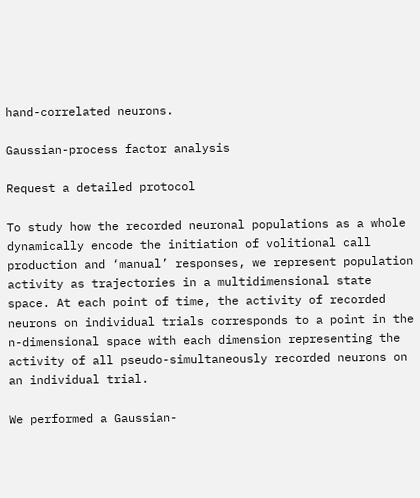hand-correlated neurons.

Gaussian-process factor analysis

Request a detailed protocol

To study how the recorded neuronal populations as a whole dynamically encode the initiation of volitional call production and ‘manual’ responses, we represent population activity as trajectories in a multidimensional state space. At each point of time, the activity of recorded neurons on individual trials corresponds to a point in the n-dimensional space with each dimension representing the activity of all pseudo-simultaneously recorded neurons on an individual trial.

We performed a Gaussian-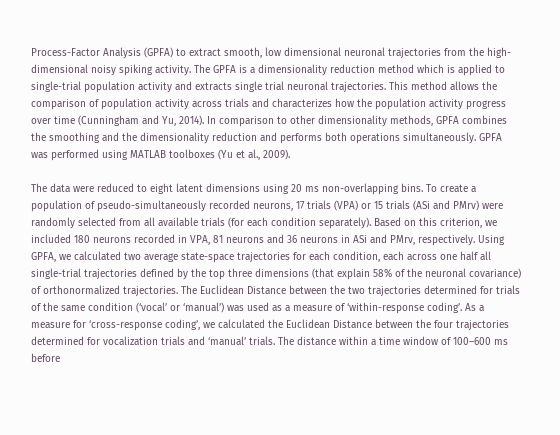Process-Factor Analysis (GPFA) to extract smooth, low dimensional neuronal trajectories from the high-dimensional noisy spiking activity. The GPFA is a dimensionality reduction method which is applied to single-trial population activity and extracts single trial neuronal trajectories. This method allows the comparison of population activity across trials and characterizes how the population activity progress over time (Cunningham and Yu, 2014). In comparison to other dimensionality methods, GPFA combines the smoothing and the dimensionality reduction and performs both operations simultaneously. GPFA was performed using MATLAB toolboxes (Yu et al., 2009).

The data were reduced to eight latent dimensions using 20 ms non-overlapping bins. To create a population of pseudo-simultaneously recorded neurons, 17 trials (VPA) or 15 trials (ASi and PMrv) were randomly selected from all available trials (for each condition separately). Based on this criterion, we included 180 neurons recorded in VPA, 81 neurons and 36 neurons in ASi and PMrv, respectively. Using GPFA, we calculated two average state-space trajectories for each condition, each across one half all single-trial trajectories defined by the top three dimensions (that explain 58% of the neuronal covariance) of orthonormalized trajectories. The Euclidean Distance between the two trajectories determined for trials of the same condition (‘vocal’ or ‘manual’) was used as a measure of ‘within-response coding’. As a measure for ‘cross-response coding’, we calculated the Euclidean Distance between the four trajectories determined for vocalization trials and ‘manual’ trials. The distance within a time window of 100–600 ms before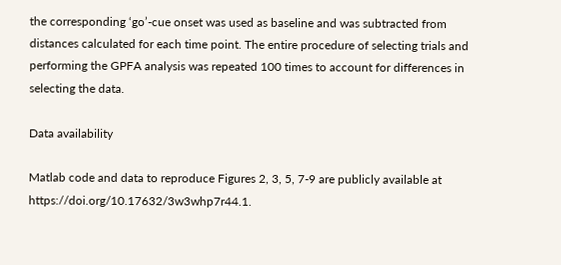the corresponding ‘go’-cue onset was used as baseline and was subtracted from distances calculated for each time point. The entire procedure of selecting trials and performing the GPFA analysis was repeated 100 times to account for differences in selecting the data.

Data availability

Matlab code and data to reproduce Figures 2, 3, 5, 7-9 are publicly available at https://doi.org/10.17632/3w3whp7r44.1.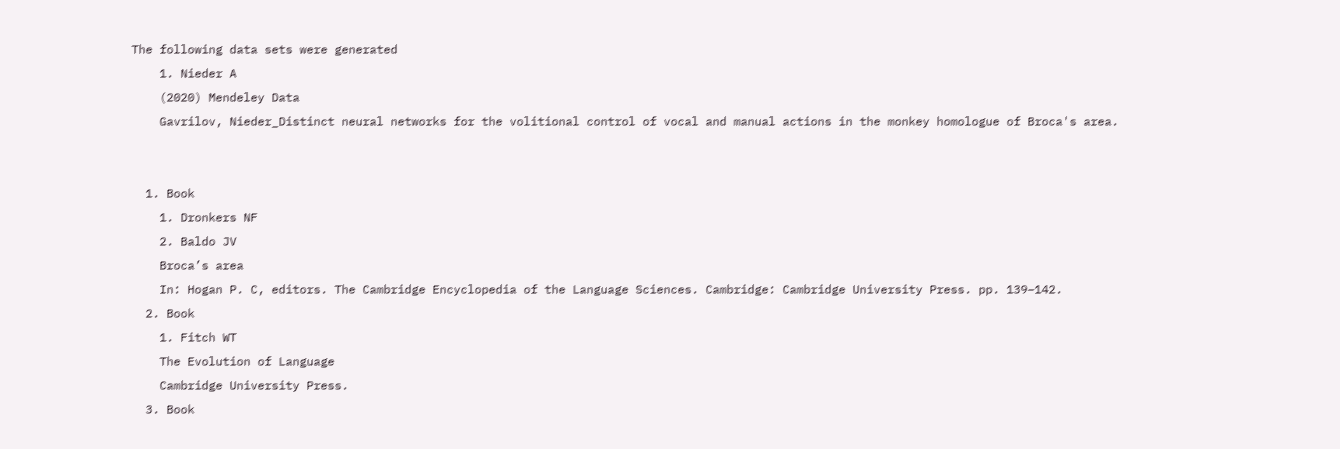The following data sets were generated
    1. Nieder A
    (2020) Mendeley Data
    Gavrilov, Nieder_Distinct neural networks for the volitional control of vocal and manual actions in the monkey homologue of Broca's area.


  1. Book
    1. Dronkers NF
    2. Baldo JV
    Broca’s area
    In: Hogan P. C, editors. The Cambridge Encyclopedia of the Language Sciences. Cambridge: Cambridge University Press. pp. 139–142.
  2. Book
    1. Fitch WT
    The Evolution of Language
    Cambridge University Press.
  3. Book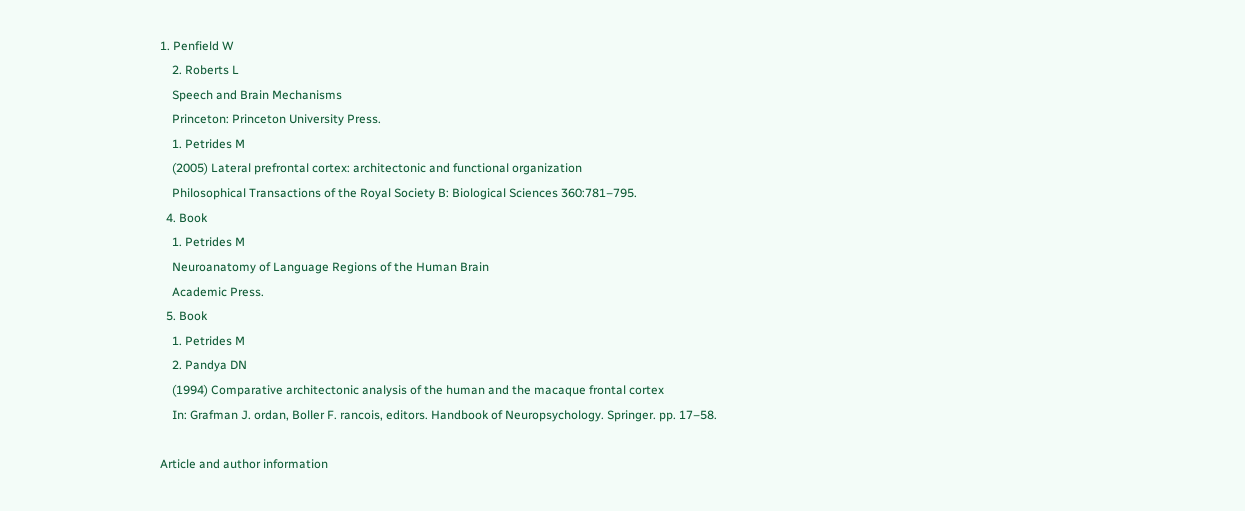1. Penfield W
    2. Roberts L
    Speech and Brain Mechanisms
    Princeton: Princeton University Press.
    1. Petrides M
    (2005) Lateral prefrontal cortex: architectonic and functional organization
    Philosophical Transactions of the Royal Society B: Biological Sciences 360:781–795.
  4. Book
    1. Petrides M
    Neuroanatomy of Language Regions of the Human Brain
    Academic Press.
  5. Book
    1. Petrides M
    2. Pandya DN
    (1994) Comparative architectonic analysis of the human and the macaque frontal cortex
    In: Grafman J. ordan, Boller F. rancois, editors. Handbook of Neuropsychology. Springer. pp. 17–58.

Article and author information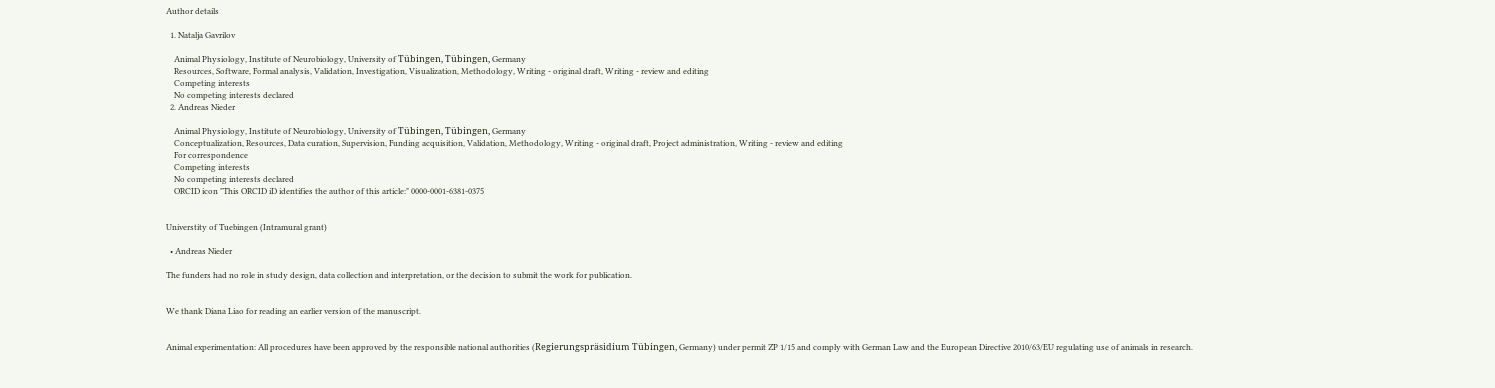Author details

  1. Natalja Gavrilov

    Animal Physiology, Institute of Neurobiology, University of Tübingen, Tübingen, Germany
    Resources, Software, Formal analysis, Validation, Investigation, Visualization, Methodology, Writing - original draft, Writing - review and editing
    Competing interests
    No competing interests declared
  2. Andreas Nieder

    Animal Physiology, Institute of Neurobiology, University of Tübingen, Tübingen, Germany
    Conceptualization, Resources, Data curation, Supervision, Funding acquisition, Validation, Methodology, Writing - original draft, Project administration, Writing - review and editing
    For correspondence
    Competing interests
    No competing interests declared
    ORCID icon "This ORCID iD identifies the author of this article:" 0000-0001-6381-0375


Universtity of Tuebingen (Intramural grant)

  • Andreas Nieder

The funders had no role in study design, data collection and interpretation, or the decision to submit the work for publication.


We thank Diana Liao for reading an earlier version of the manuscript.


Animal experimentation: All procedures have been approved by the responsible national authorities (Regierungspräsidium Tübingen, Germany) under permit ZP 1/15 and comply with German Law and the European Directive 2010/63/EU regulating use of animals in research.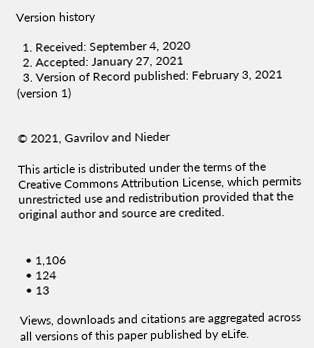Version history

  1. Received: September 4, 2020
  2. Accepted: January 27, 2021
  3. Version of Record published: February 3, 2021 (version 1)


© 2021, Gavrilov and Nieder

This article is distributed under the terms of the Creative Commons Attribution License, which permits unrestricted use and redistribution provided that the original author and source are credited.


  • 1,106
  • 124
  • 13

Views, downloads and citations are aggregated across all versions of this paper published by eLife.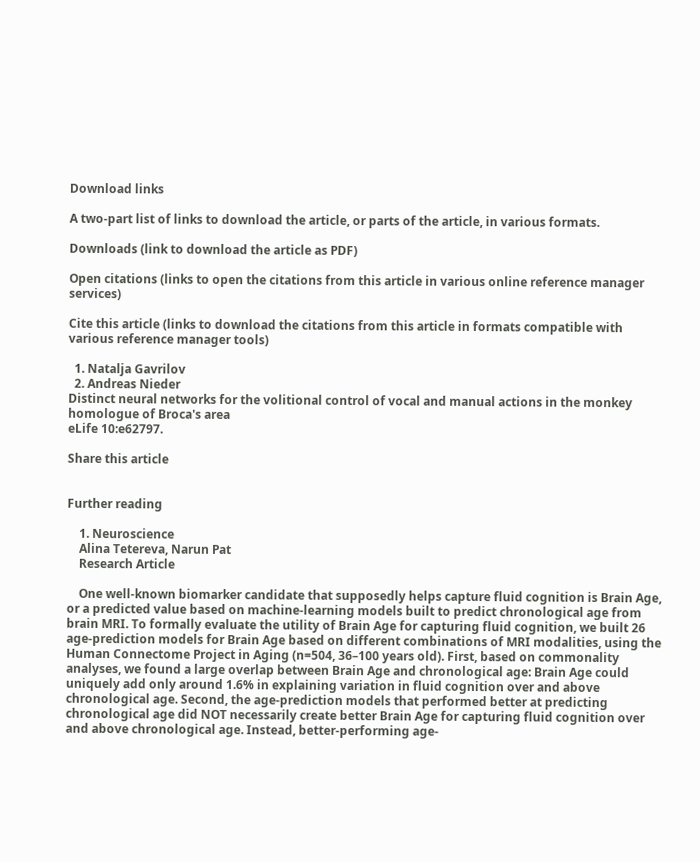Download links

A two-part list of links to download the article, or parts of the article, in various formats.

Downloads (link to download the article as PDF)

Open citations (links to open the citations from this article in various online reference manager services)

Cite this article (links to download the citations from this article in formats compatible with various reference manager tools)

  1. Natalja Gavrilov
  2. Andreas Nieder
Distinct neural networks for the volitional control of vocal and manual actions in the monkey homologue of Broca's area
eLife 10:e62797.

Share this article


Further reading

    1. Neuroscience
    Alina Tetereva, Narun Pat
    Research Article

    One well-known biomarker candidate that supposedly helps capture fluid cognition is Brain Age, or a predicted value based on machine-learning models built to predict chronological age from brain MRI. To formally evaluate the utility of Brain Age for capturing fluid cognition, we built 26 age-prediction models for Brain Age based on different combinations of MRI modalities, using the Human Connectome Project in Aging (n=504, 36–100 years old). First, based on commonality analyses, we found a large overlap between Brain Age and chronological age: Brain Age could uniquely add only around 1.6% in explaining variation in fluid cognition over and above chronological age. Second, the age-prediction models that performed better at predicting chronological age did NOT necessarily create better Brain Age for capturing fluid cognition over and above chronological age. Instead, better-performing age-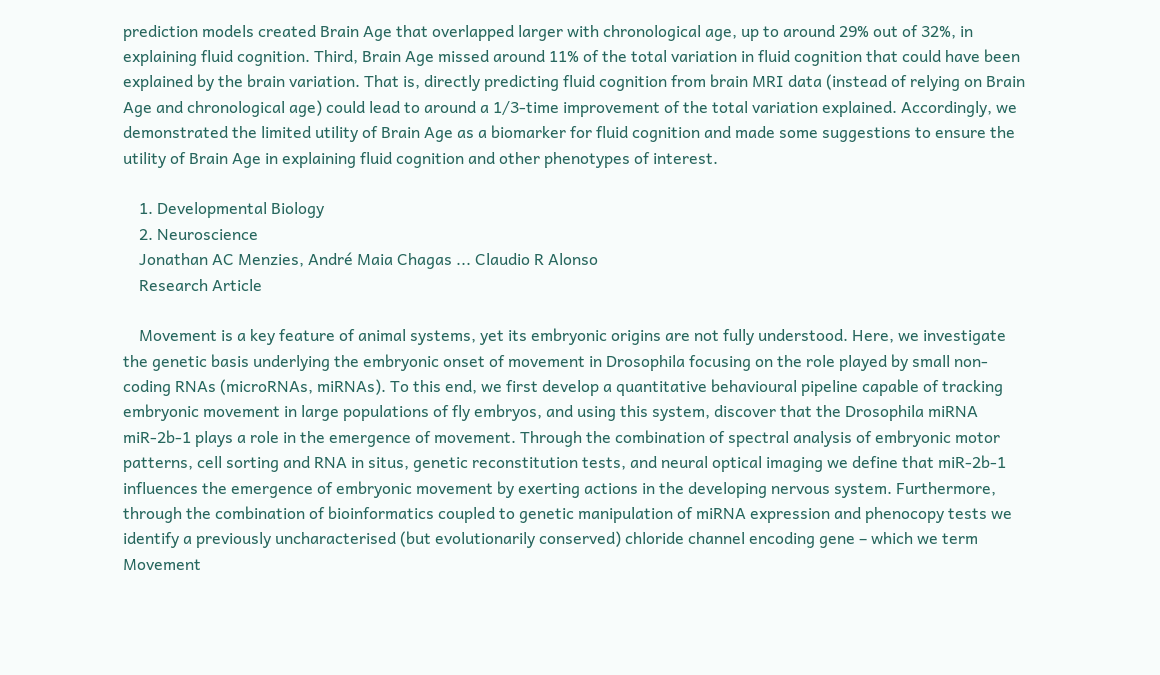prediction models created Brain Age that overlapped larger with chronological age, up to around 29% out of 32%, in explaining fluid cognition. Third, Brain Age missed around 11% of the total variation in fluid cognition that could have been explained by the brain variation. That is, directly predicting fluid cognition from brain MRI data (instead of relying on Brain Age and chronological age) could lead to around a 1/3-time improvement of the total variation explained. Accordingly, we demonstrated the limited utility of Brain Age as a biomarker for fluid cognition and made some suggestions to ensure the utility of Brain Age in explaining fluid cognition and other phenotypes of interest.

    1. Developmental Biology
    2. Neuroscience
    Jonathan AC Menzies, André Maia Chagas ... Claudio R Alonso
    Research Article

    Movement is a key feature of animal systems, yet its embryonic origins are not fully understood. Here, we investigate the genetic basis underlying the embryonic onset of movement in Drosophila focusing on the role played by small non-coding RNAs (microRNAs, miRNAs). To this end, we first develop a quantitative behavioural pipeline capable of tracking embryonic movement in large populations of fly embryos, and using this system, discover that the Drosophila miRNA miR-2b-1 plays a role in the emergence of movement. Through the combination of spectral analysis of embryonic motor patterns, cell sorting and RNA in situs, genetic reconstitution tests, and neural optical imaging we define that miR-2b-1 influences the emergence of embryonic movement by exerting actions in the developing nervous system. Furthermore, through the combination of bioinformatics coupled to genetic manipulation of miRNA expression and phenocopy tests we identify a previously uncharacterised (but evolutionarily conserved) chloride channel encoding gene – which we term Movement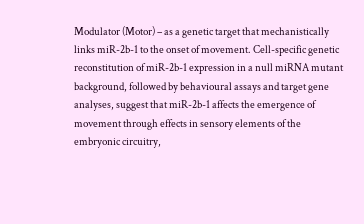Modulator (Motor) – as a genetic target that mechanistically links miR-2b-1 to the onset of movement. Cell-specific genetic reconstitution of miR-2b-1 expression in a null miRNA mutant background, followed by behavioural assays and target gene analyses, suggest that miR-2b-1 affects the emergence of movement through effects in sensory elements of the embryonic circuitry,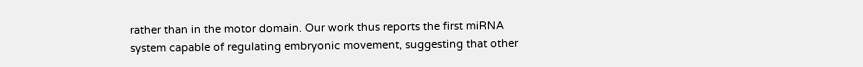rather than in the motor domain. Our work thus reports the first miRNA system capable of regulating embryonic movement, suggesting that other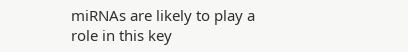miRNAs are likely to play a role in this key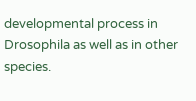developmental process in Drosophila as well as in other species.